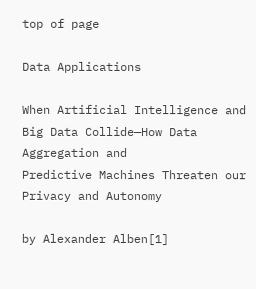top of page

Data Applications

When Artificial Intelligence and Big Data Collide—How Data Aggregation and
Predictive Machines Threaten our Privacy and Autonomy

by Alexander Alben[1]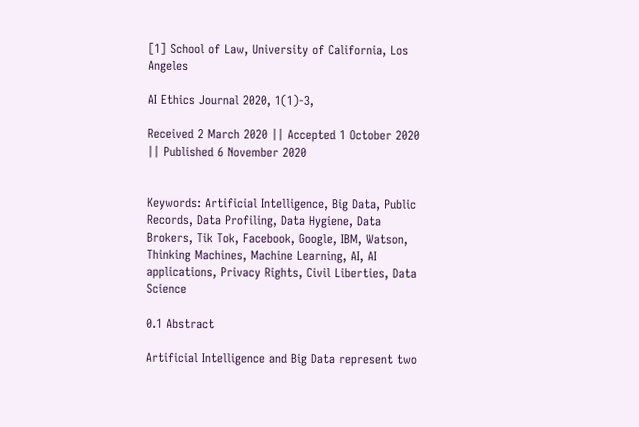[1] School of Law, University of California, Los Angeles

AI Ethics Journal 2020, 1(1)-3,

Received 2 March 2020 || Accepted 1 October 2020 || Published 6 November 2020


Keywords: Artificial Intelligence, Big Data, Public Records, Data Profiling, Data Hygiene, Data Brokers, Tik Tok, Facebook, Google, IBM, Watson, Thinking Machines, Machine Learning, AI, AI applications, Privacy Rights, Civil Liberties, Data Science

0.1 Abstract

Artificial Intelligence and Big Data represent two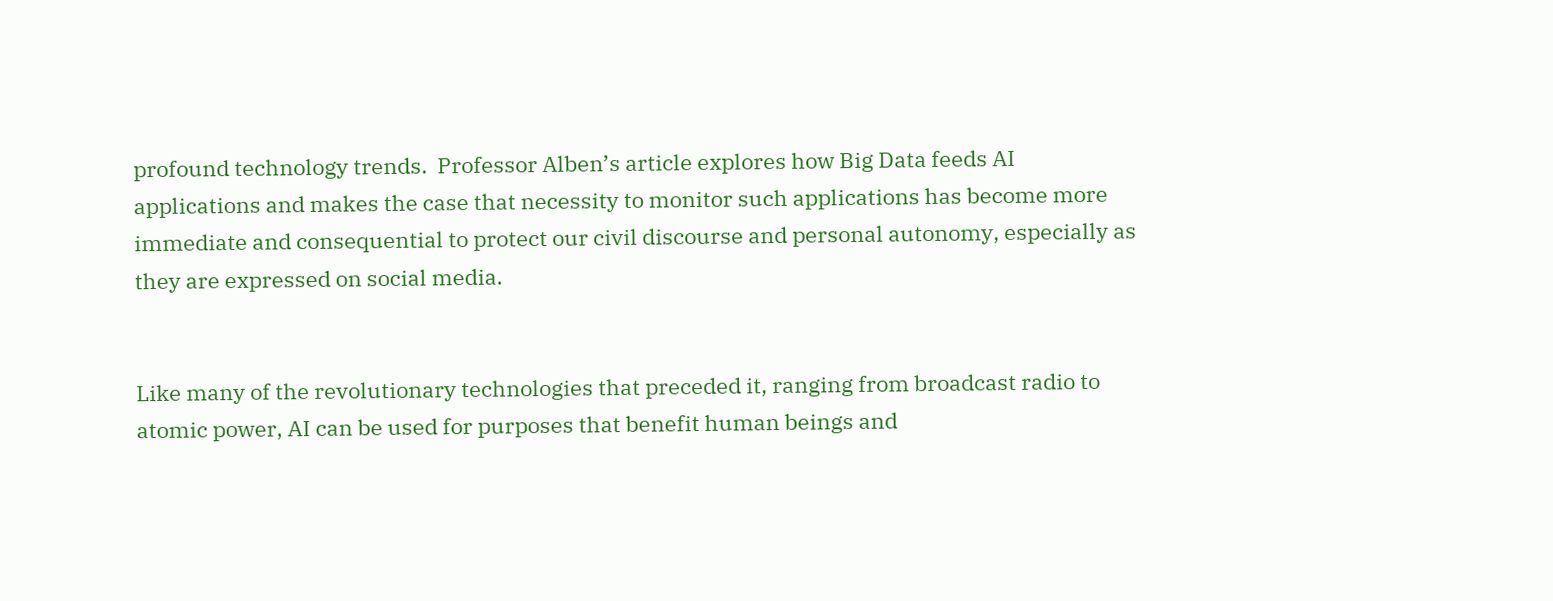profound technology trends.  Professor Alben’s article explores how Big Data feeds AI applications and makes the case that necessity to monitor such applications has become more immediate and consequential to protect our civil discourse and personal autonomy, especially as they are expressed on social media.


Like many of the revolutionary technologies that preceded it, ranging from broadcast radio to atomic power, AI can be used for purposes that benefit human beings and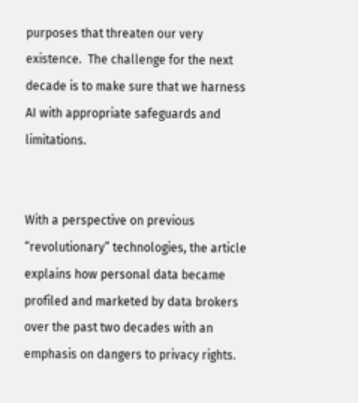purposes that threaten our very existence.  The challenge for the next decade is to make sure that we harness AI with appropriate safeguards and limitations.


With a perspective on previous “revolutionary” technologies, the article explains how personal data became profiled and marketed by data brokers over the past two decades with an emphasis on dangers to privacy rights.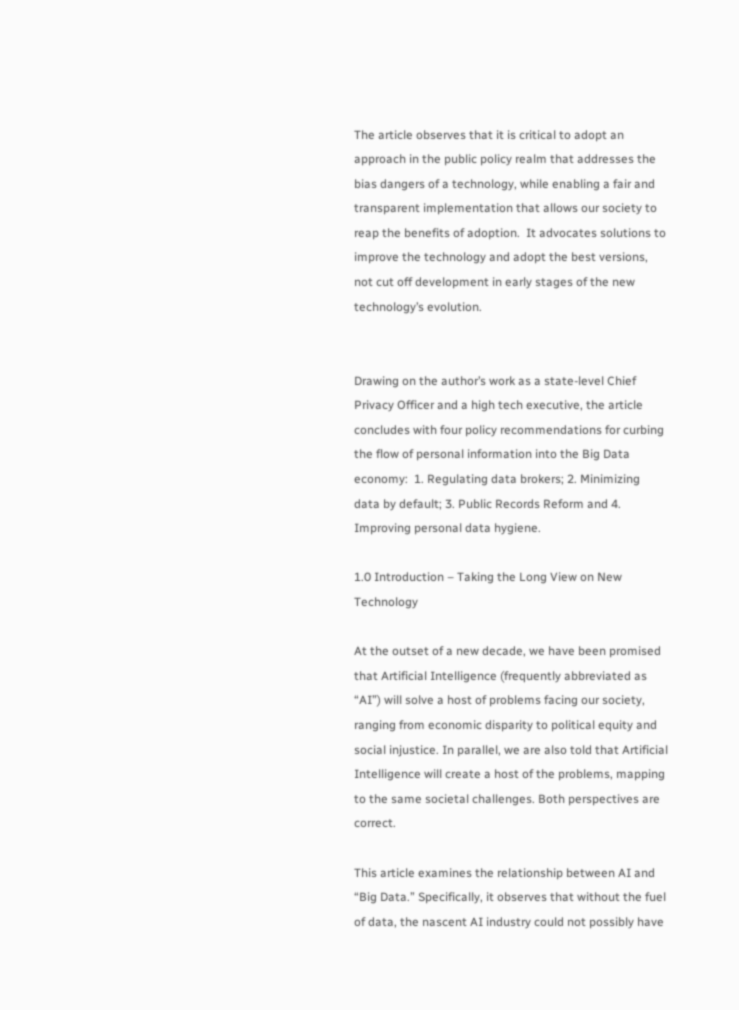The article observes that it is critical to adopt an approach in the public policy realm that addresses the bias dangers of a technology, while enabling a fair and transparent implementation that allows our society to reap the benefits of adoption.  It advocates solutions to improve the technology and adopt the best versions, not cut off development in early stages of the new technology’s evolution.


Drawing on the author’s work as a state-level Chief Privacy Officer and a high tech executive, the article concludes with four policy recommendations for curbing the flow of personal information into the Big Data economy:  1. Regulating data brokers; 2. Minimizing data by default; 3. Public Records Reform and 4. Improving personal data hygiene.

1.0 Introduction – Taking the Long View on New Technology

At the outset of a new decade, we have been promised that Artificial Intelligence (frequently abbreviated as “AI”) will solve a host of problems facing our society, ranging from economic disparity to political equity and social injustice. In parallel, we are also told that Artificial Intelligence will create a host of the problems, mapping to the same societal challenges. Both perspectives are correct.

This article examines the relationship between AI and “Big Data.” Specifically, it observes that without the fuel of data, the nascent AI industry could not possibly have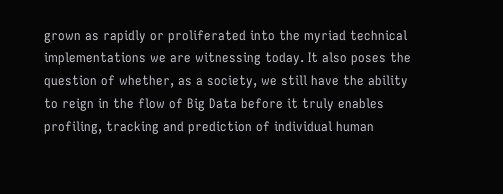grown as rapidly or proliferated into the myriad technical implementations we are witnessing today. It also poses the question of whether, as a society, we still have the ability to reign in the flow of Big Data before it truly enables profiling, tracking and prediction of individual human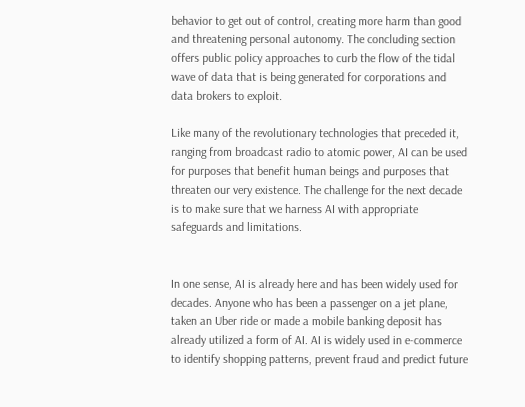behavior to get out of control, creating more harm than good and threatening personal autonomy. The concluding section offers public policy approaches to curb the flow of the tidal wave of data that is being generated for corporations and data brokers to exploit.

Like many of the revolutionary technologies that preceded it, ranging from broadcast radio to atomic power, AI can be used for purposes that benefit human beings and purposes that threaten our very existence. The challenge for the next decade is to make sure that we harness AI with appropriate safeguards and limitations.


In one sense, AI is already here and has been widely used for decades. Anyone who has been a passenger on a jet plane, taken an Uber ride or made a mobile banking deposit has already utilized a form of AI. AI is widely used in e-commerce to identify shopping patterns, prevent fraud and predict future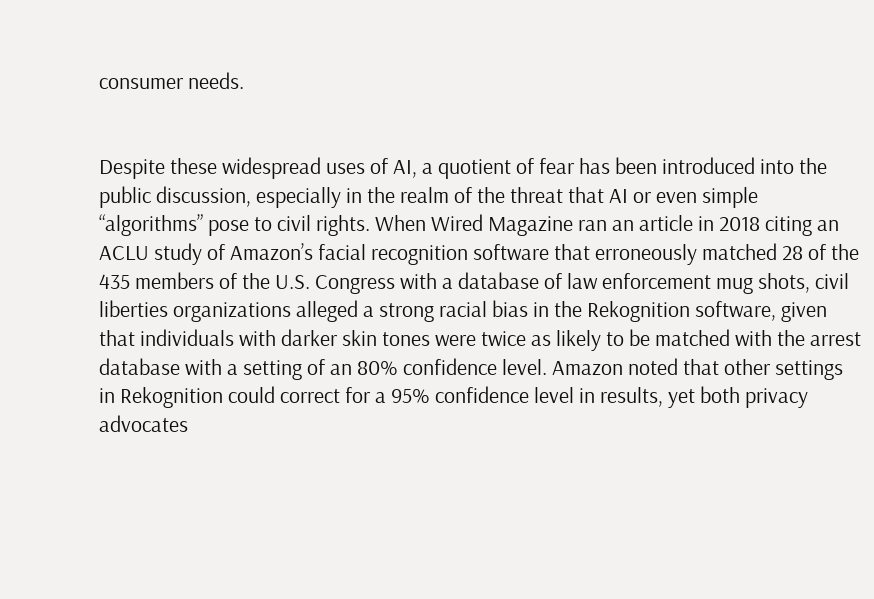consumer needs.


Despite these widespread uses of AI, a quotient of fear has been introduced into the public discussion, especially in the realm of the threat that AI or even simple “algorithms” pose to civil rights. When Wired Magazine ran an article in 2018 citing an ACLU study of Amazon’s facial recognition software that erroneously matched 28 of the 435 members of the U.S. Congress with a database of law enforcement mug shots, civil liberties organizations alleged a strong racial bias in the Rekognition software, given that individuals with darker skin tones were twice as likely to be matched with the arrest database with a setting of an 80% confidence level. Amazon noted that other settings in Rekognition could correct for a 95% confidence level in results, yet both privacy advocates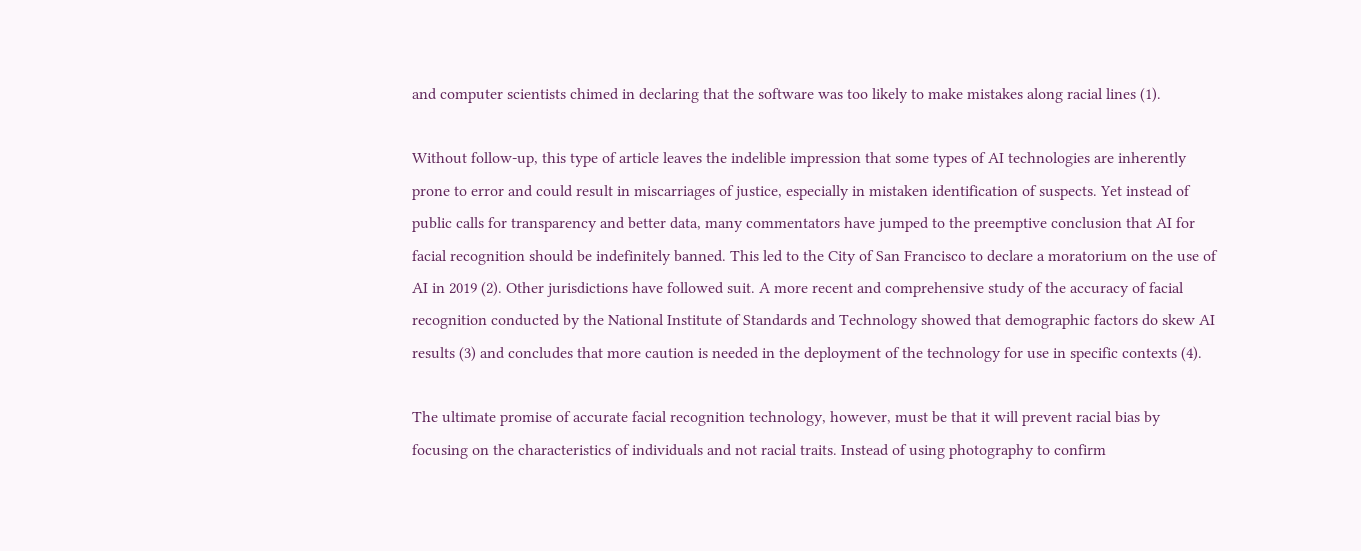and computer scientists chimed in declaring that the software was too likely to make mistakes along racial lines (1).

Without follow-up, this type of article leaves the indelible impression that some types of AI technologies are inherently prone to error and could result in miscarriages of justice, especially in mistaken identification of suspects. Yet instead of public calls for transparency and better data, many commentators have jumped to the preemptive conclusion that AI for facial recognition should be indefinitely banned. This led to the City of San Francisco to declare a moratorium on the use of AI in 2019 (2). Other jurisdictions have followed suit. A more recent and comprehensive study of the accuracy of facial recognition conducted by the National Institute of Standards and Technology showed that demographic factors do skew AI results (3) and concludes that more caution is needed in the deployment of the technology for use in specific contexts (4).

The ultimate promise of accurate facial recognition technology, however, must be that it will prevent racial bias by focusing on the characteristics of individuals and not racial traits. Instead of using photography to confirm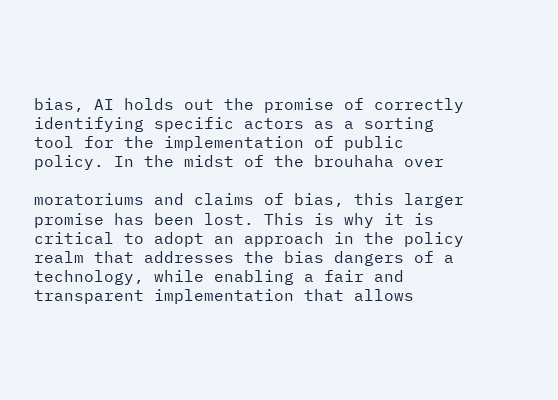bias, AI holds out the promise of correctly identifying specific actors as a sorting tool for the implementation of public policy. In the midst of the brouhaha over

moratoriums and claims of bias, this larger promise has been lost. This is why it is critical to adopt an approach in the policy realm that addresses the bias dangers of a technology, while enabling a fair and transparent implementation that allows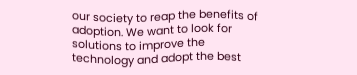our society to reap the benefits of adoption. We want to look for solutions to improve the technology and adopt the best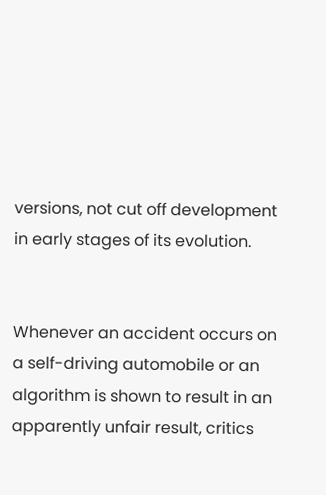versions, not cut off development in early stages of its evolution.


Whenever an accident occurs on a self-driving automobile or an algorithm is shown to result in an apparently unfair result, critics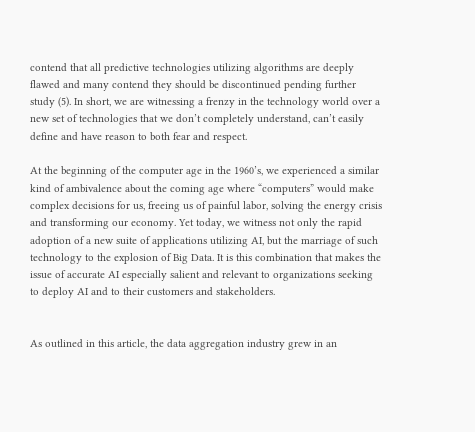contend that all predictive technologies utilizing algorithms are deeply flawed and many contend they should be discontinued pending further study (5). In short, we are witnessing a frenzy in the technology world over a new set of technologies that we don’t completely understand, can’t easily define and have reason to both fear and respect.

At the beginning of the computer age in the 1960’s, we experienced a similar kind of ambivalence about the coming age where “computers” would make complex decisions for us, freeing us of painful labor, solving the energy crisis and transforming our economy. Yet today, we witness not only the rapid adoption of a new suite of applications utilizing AI, but the marriage of such technology to the explosion of Big Data. It is this combination that makes the issue of accurate AI especially salient and relevant to organizations seeking to deploy AI and to their customers and stakeholders.


As outlined in this article, the data aggregation industry grew in an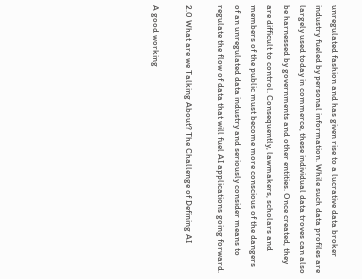unregulated fashion and has given rise to a lucrative data broker industry fueled by personal information. While such data profiles are largely used today in commerce, these individual data troves can also be harnessed by governments and other entities. Once created, they are difficult to control. Consequently, lawmakers, scholars and members of the public must become more conscious of the dangers of an unregulated data industry and seriously consider means to regulate the flow of data that will fuel AI applications going forward.

2.0 What are we Talking About? The Challenge of Defining AI

A good working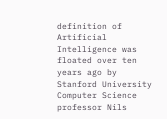definition of Artificial Intelligence was floated over ten years ago by Stanford University Computer Science professor Nils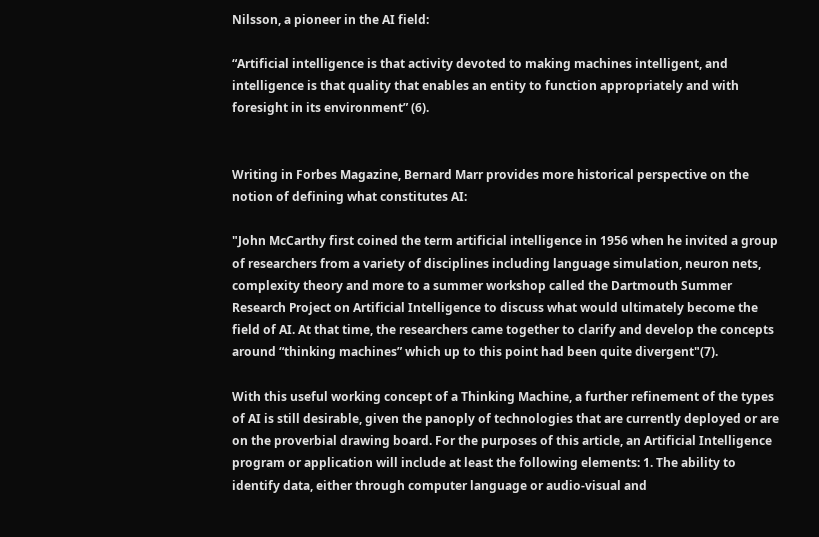Nilsson, a pioneer in the AI field:

“Artificial intelligence is that activity devoted to making machines intelligent, and intelligence is that quality that enables an entity to function appropriately and with foresight in its environment” (6).


Writing in Forbes Magazine, Bernard Marr provides more historical perspective on the notion of defining what constitutes AI:

"John McCarthy first coined the term artificial intelligence in 1956 when he invited a group of researchers from a variety of disciplines including language simulation, neuron nets, complexity theory and more to a summer workshop called the Dartmouth Summer Research Project on Artificial Intelligence to discuss what would ultimately become the field of AI. At that time, the researchers came together to clarify and develop the concepts around “thinking machines” which up to this point had been quite divergent"(7).

With this useful working concept of a Thinking Machine, a further refinement of the types of AI is still desirable, given the panoply of technologies that are currently deployed or are on the proverbial drawing board. For the purposes of this article, an Artificial Intelligence program or application will include at least the following elements: 1. The ability to identify data, either through computer language or audio-visual and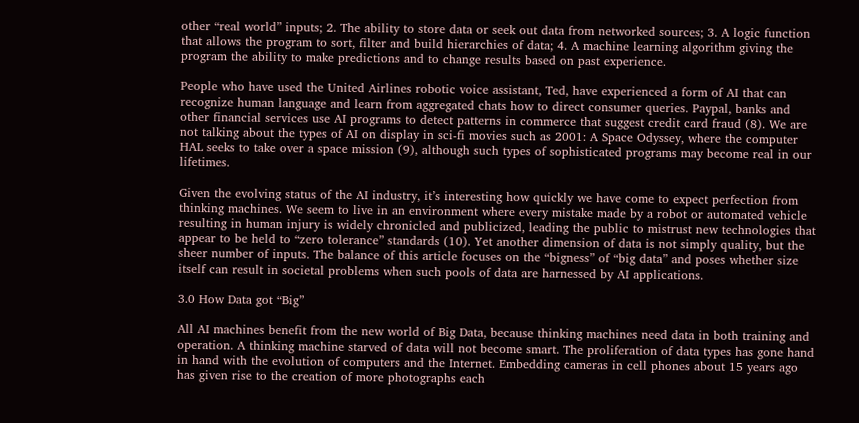other “real world” inputs; 2. The ability to store data or seek out data from networked sources; 3. A logic function that allows the program to sort, filter and build hierarchies of data; 4. A machine learning algorithm giving the program the ability to make predictions and to change results based on past experience.

People who have used the United Airlines robotic voice assistant, Ted, have experienced a form of AI that can recognize human language and learn from aggregated chats how to direct consumer queries. Paypal, banks and other financial services use AI programs to detect patterns in commerce that suggest credit card fraud (8). We are not talking about the types of AI on display in sci-fi movies such as 2001: A Space Odyssey, where the computer HAL seeks to take over a space mission (9), although such types of sophisticated programs may become real in our lifetimes.

Given the evolving status of the AI industry, it’s interesting how quickly we have come to expect perfection from thinking machines. We seem to live in an environment where every mistake made by a robot or automated vehicle resulting in human injury is widely chronicled and publicized, leading the public to mistrust new technologies that appear to be held to “zero tolerance” standards (10). Yet another dimension of data is not simply quality, but the sheer number of inputs. The balance of this article focuses on the “bigness” of “big data” and poses whether size itself can result in societal problems when such pools of data are harnessed by AI applications.

3.0 How Data got “Big”

All AI machines benefit from the new world of Big Data, because thinking machines need data in both training and operation. A thinking machine starved of data will not become smart. The proliferation of data types has gone hand in hand with the evolution of computers and the Internet. Embedding cameras in cell phones about 15 years ago has given rise to the creation of more photographs each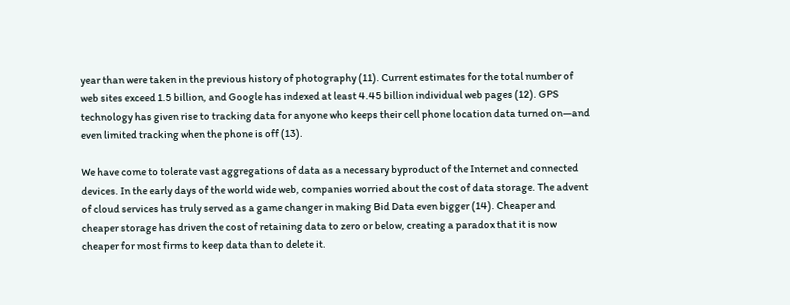year than were taken in the previous history of photography (11). Current estimates for the total number of web sites exceed 1.5 billion, and Google has indexed at least 4.45 billion individual web pages (12). GPS technology has given rise to tracking data for anyone who keeps their cell phone location data turned on—and even limited tracking when the phone is off (13).

We have come to tolerate vast aggregations of data as a necessary byproduct of the Internet and connected devices. In the early days of the world wide web, companies worried about the cost of data storage. The advent of cloud services has truly served as a game changer in making Bid Data even bigger (14). Cheaper and cheaper storage has driven the cost of retaining data to zero or below, creating a paradox that it is now cheaper for most firms to keep data than to delete it.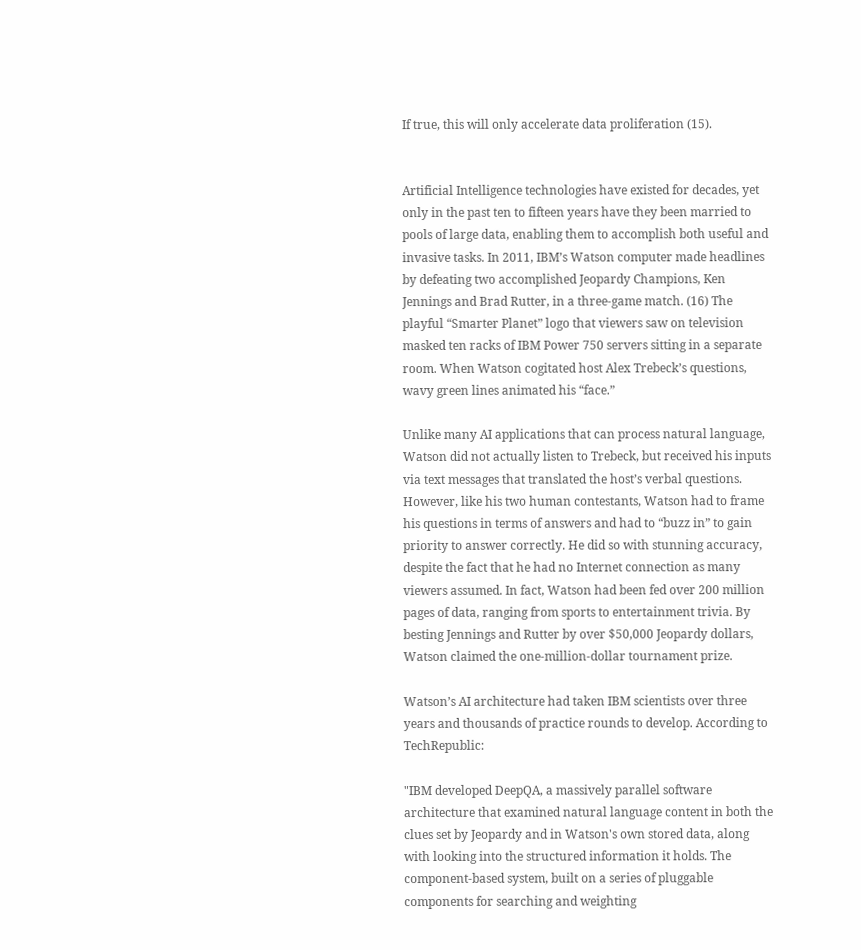If true, this will only accelerate data proliferation (15).


Artificial Intelligence technologies have existed for decades, yet only in the past ten to fifteen years have they been married to pools of large data, enabling them to accomplish both useful and invasive tasks. In 2011, IBM’s Watson computer made headlines by defeating two accomplished Jeopardy Champions, Ken Jennings and Brad Rutter, in a three-game match. (16) The playful “Smarter Planet” logo that viewers saw on television masked ten racks of IBM Power 750 servers sitting in a separate room. When Watson cogitated host Alex Trebeck’s questions, wavy green lines animated his “face.”

Unlike many AI applications that can process natural language, Watson did not actually listen to Trebeck, but received his inputs via text messages that translated the host’s verbal questions. However, like his two human contestants, Watson had to frame his questions in terms of answers and had to “buzz in” to gain priority to answer correctly. He did so with stunning accuracy, despite the fact that he had no Internet connection as many viewers assumed. In fact, Watson had been fed over 200 million pages of data, ranging from sports to entertainment trivia. By besting Jennings and Rutter by over $50,000 Jeopardy dollars, Watson claimed the one-million-dollar tournament prize.

Watson’s AI architecture had taken IBM scientists over three years and thousands of practice rounds to develop. According to TechRepublic:

"IBM developed DeepQA, a massively parallel software architecture that examined natural language content in both the clues set by Jeopardy and in Watson's own stored data, along with looking into the structured information it holds. The component-based system, built on a series of pluggable components for searching and weighting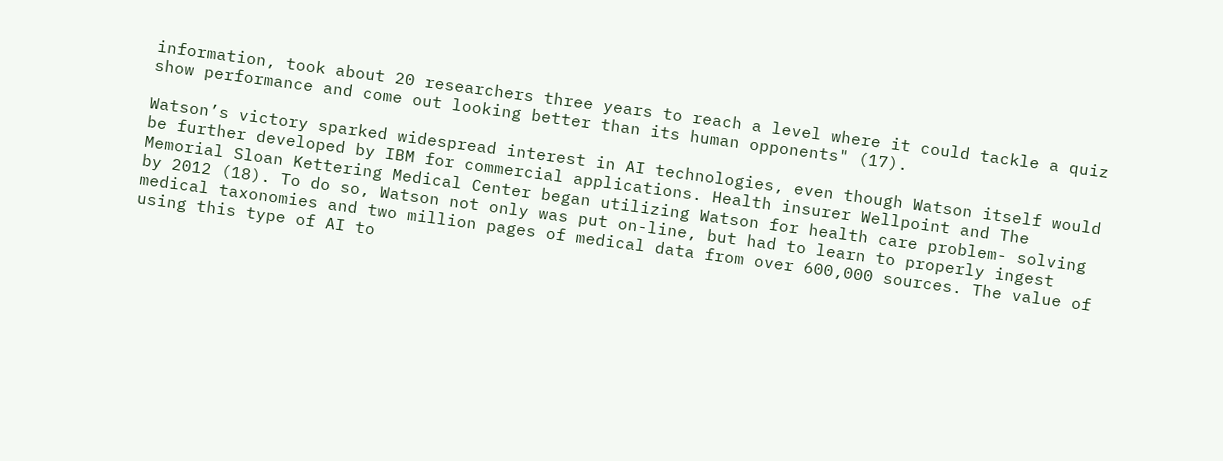information, took about 20 researchers three years to reach a level where it could tackle a quiz show performance and come out looking better than its human opponents" (17).

Watson’s victory sparked widespread interest in AI technologies, even though Watson itself would be further developed by IBM for commercial applications. Health insurer Wellpoint and The Memorial Sloan Kettering Medical Center began utilizing Watson for health care problem- solving by 2012 (18). To do so, Watson not only was put on-line, but had to learn to properly ingest medical taxonomies and two million pages of medical data from over 600,000 sources. The value of using this type of AI to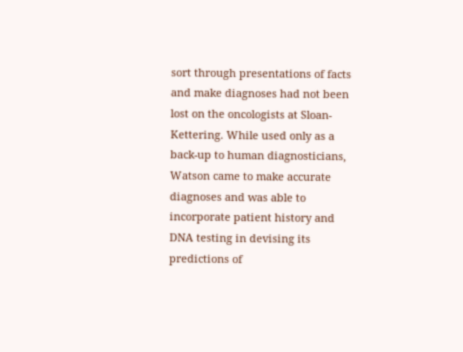sort through presentations of facts and make diagnoses had not been lost on the oncologists at Sloan-Kettering. While used only as a back-up to human diagnosticians, Watson came to make accurate diagnoses and was able to incorporate patient history and DNA testing in devising its predictions of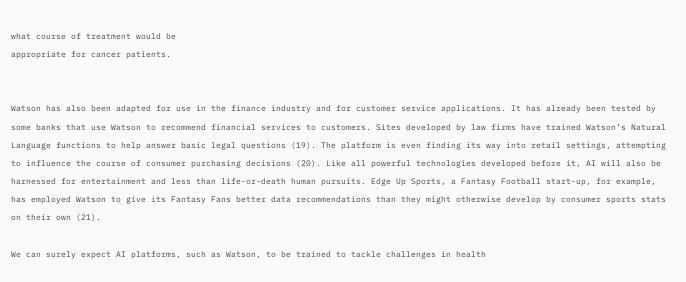what course of treatment would be
appropriate for cancer patients.


Watson has also been adapted for use in the finance industry and for customer service applications. It has already been tested by some banks that use Watson to recommend financial services to customers. Sites developed by law firms have trained Watson’s Natural Language functions to help answer basic legal questions (19). The platform is even finding its way into retail settings, attempting to influence the course of consumer purchasing decisions (20). Like all powerful technologies developed before it, AI will also be harnessed for entertainment and less than life-or-death human pursuits. Edge Up Sports, a Fantasy Football start-up, for example, has employed Watson to give its Fantasy Fans better data recommendations than they might otherwise develop by consumer sports stats on their own (21).

We can surely expect AI platforms, such as Watson, to be trained to tackle challenges in health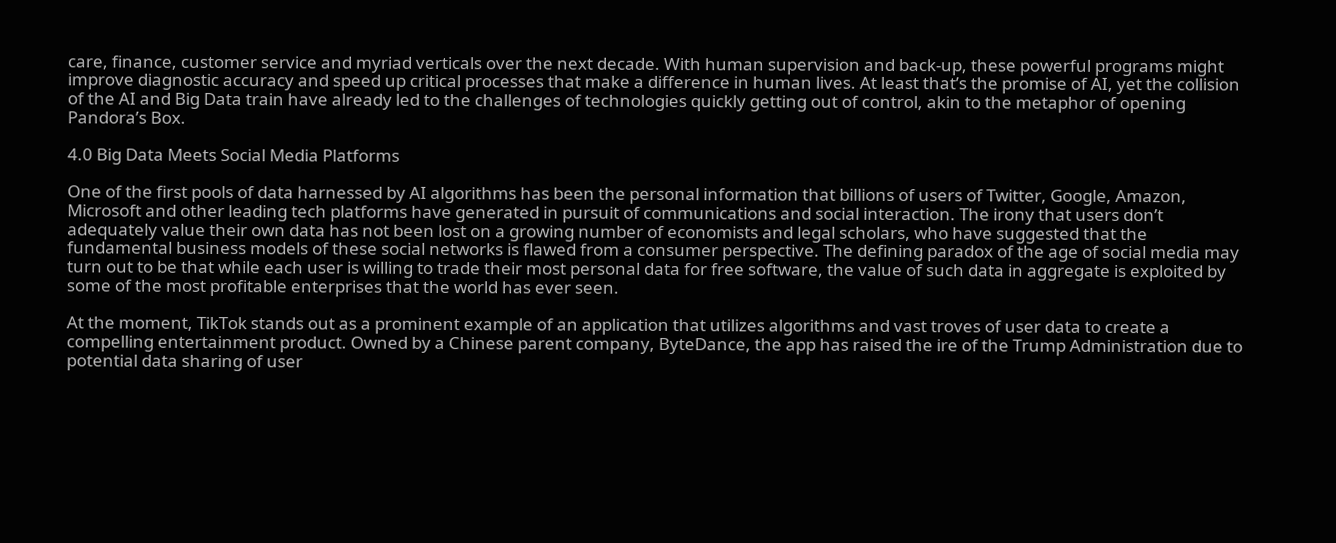care, finance, customer service and myriad verticals over the next decade. With human supervision and back-up, these powerful programs might improve diagnostic accuracy and speed up critical processes that make a difference in human lives. At least that’s the promise of AI, yet the collision of the AI and Big Data train have already led to the challenges of technologies quickly getting out of control, akin to the metaphor of opening Pandora’s Box.

4.0 Big Data Meets Social Media Platforms

One of the first pools of data harnessed by AI algorithms has been the personal information that billions of users of Twitter, Google, Amazon, Microsoft and other leading tech platforms have generated in pursuit of communications and social interaction. The irony that users don’t adequately value their own data has not been lost on a growing number of economists and legal scholars, who have suggested that the fundamental business models of these social networks is flawed from a consumer perspective. The defining paradox of the age of social media may turn out to be that while each user is willing to trade their most personal data for free software, the value of such data in aggregate is exploited by some of the most profitable enterprises that the world has ever seen.

At the moment, TikTok stands out as a prominent example of an application that utilizes algorithms and vast troves of user data to create a compelling entertainment product. Owned by a Chinese parent company, ByteDance, the app has raised the ire of the Trump Administration due to potential data sharing of user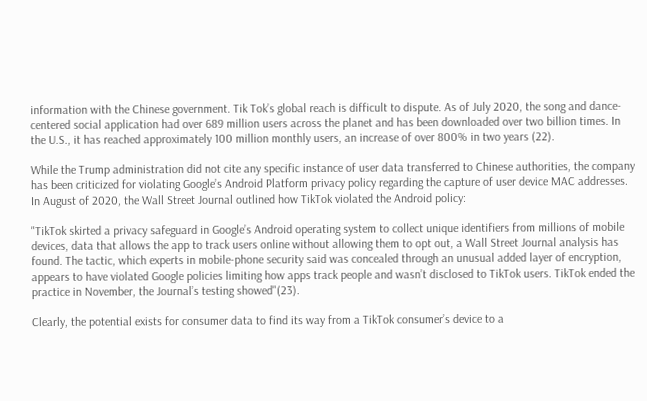information with the Chinese government. Tik Tok’s global reach is difficult to dispute. As of July 2020, the song and dance-centered social application had over 689 million users across the planet and has been downloaded over two billion times. In the U.S., it has reached approximately 100 million monthly users, an increase of over 800% in two years (22).

While the Trump administration did not cite any specific instance of user data transferred to Chinese authorities, the company has been criticized for violating Google’s Android Platform privacy policy regarding the capture of user device MAC addresses. In August of 2020, the Wall Street Journal outlined how TikTok violated the Android policy:

"TikTok skirted a privacy safeguard in Google’s Android operating system to collect unique identifiers from millions of mobile devices, data that allows the app to track users online without allowing them to opt out, a Wall Street Journal analysis has found. The tactic, which experts in mobile-phone security said was concealed through an unusual added layer of encryption, appears to have violated Google policies limiting how apps track people and wasn’t disclosed to TikTok users. TikTok ended the practice in November, the Journal’s testing showed"(23).

Clearly, the potential exists for consumer data to find its way from a TikTok consumer’s device to a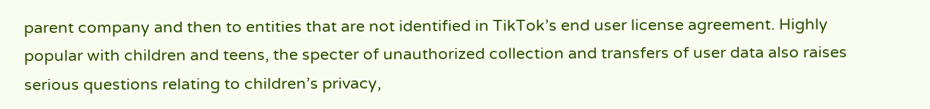parent company and then to entities that are not identified in TikTok’s end user license agreement. Highly popular with children and teens, the specter of unauthorized collection and transfers of user data also raises serious questions relating to children’s privacy,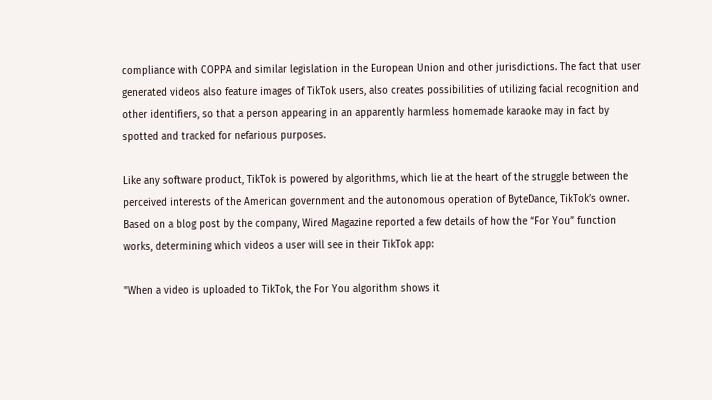compliance with COPPA and similar legislation in the European Union and other jurisdictions. The fact that user generated videos also feature images of TikTok users, also creates possibilities of utilizing facial recognition and other identifiers, so that a person appearing in an apparently harmless homemade karaoke may in fact by spotted and tracked for nefarious purposes.

Like any software product, TikTok is powered by algorithms, which lie at the heart of the struggle between the perceived interests of the American government and the autonomous operation of ByteDance, TikTok’s owner. Based on a blog post by the company, Wired Magazine reported a few details of how the “For You” function works, determining which videos a user will see in their TikTok app:

"When a video is uploaded to TikTok, the For You algorithm shows it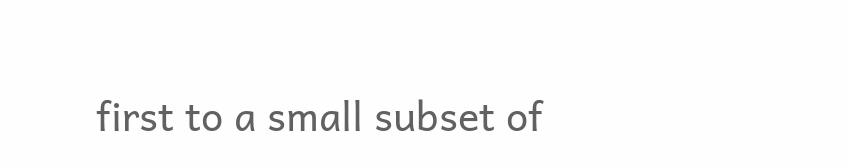first to a small subset of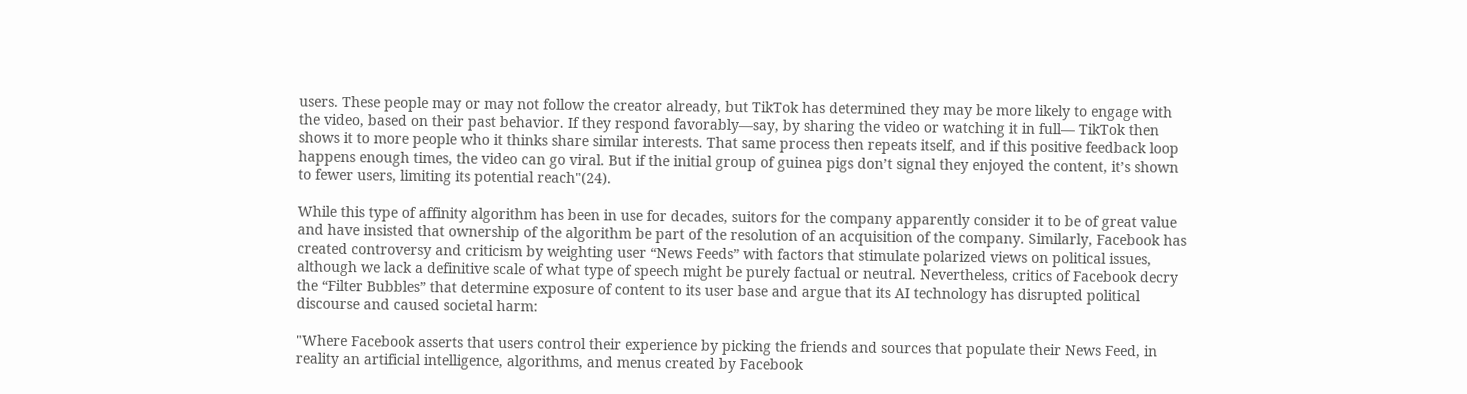users. These people may or may not follow the creator already, but TikTok has determined they may be more likely to engage with the video, based on their past behavior. If they respond favorably—say, by sharing the video or watching it in full— TikTok then shows it to more people who it thinks share similar interests. That same process then repeats itself, and if this positive feedback loop happens enough times, the video can go viral. But if the initial group of guinea pigs don’t signal they enjoyed the content, it’s shown to fewer users, limiting its potential reach"(24).

While this type of affinity algorithm has been in use for decades, suitors for the company apparently consider it to be of great value and have insisted that ownership of the algorithm be part of the resolution of an acquisition of the company. Similarly, Facebook has created controversy and criticism by weighting user “News Feeds” with factors that stimulate polarized views on political issues, although we lack a definitive scale of what type of speech might be purely factual or neutral. Nevertheless, critics of Facebook decry the “Filter Bubbles” that determine exposure of content to its user base and argue that its AI technology has disrupted political discourse and caused societal harm:

"Where Facebook asserts that users control their experience by picking the friends and sources that populate their News Feed, in reality an artificial intelligence, algorithms, and menus created by Facebook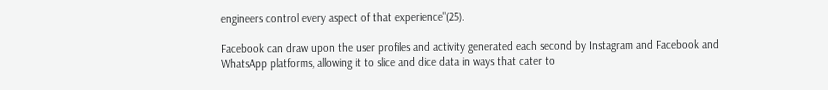engineers control every aspect of that experience"(25).

Facebook can draw upon the user profiles and activity generated each second by Instagram and Facebook and WhatsApp platforms, allowing it to slice and dice data in ways that cater to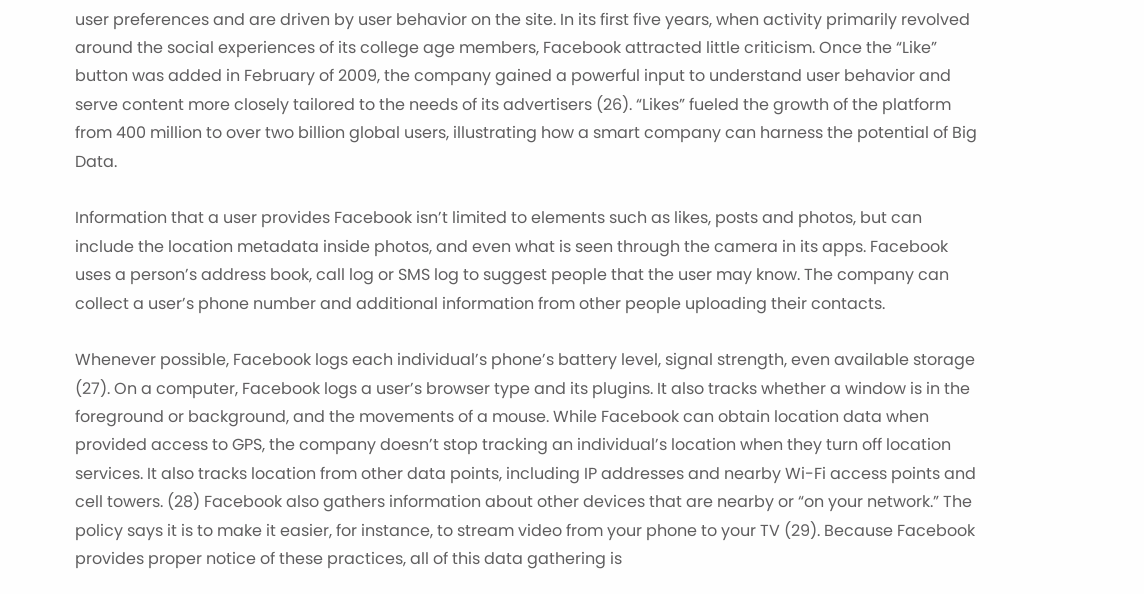user preferences and are driven by user behavior on the site. In its first five years, when activity primarily revolved around the social experiences of its college age members, Facebook attracted little criticism. Once the “Like” button was added in February of 2009, the company gained a powerful input to understand user behavior and serve content more closely tailored to the needs of its advertisers (26). “Likes” fueled the growth of the platform from 400 million to over two billion global users, illustrating how a smart company can harness the potential of Big Data.

Information that a user provides Facebook isn’t limited to elements such as likes, posts and photos, but can include the location metadata inside photos, and even what is seen through the camera in its apps. Facebook uses a person’s address book, call log or SMS log to suggest people that the user may know. The company can collect a user’s phone number and additional information from other people uploading their contacts.

Whenever possible, Facebook logs each individual’s phone’s battery level, signal strength, even available storage (27). On a computer, Facebook logs a user’s browser type and its plugins. It also tracks whether a window is in the foreground or background, and the movements of a mouse. While Facebook can obtain location data when provided access to GPS, the company doesn’t stop tracking an individual’s location when they turn off location services. It also tracks location from other data points, including IP addresses and nearby Wi-Fi access points and cell towers. (28) Facebook also gathers information about other devices that are nearby or “on your network.” The policy says it is to make it easier, for instance, to stream video from your phone to your TV (29). Because Facebook provides proper notice of these practices, all of this data gathering is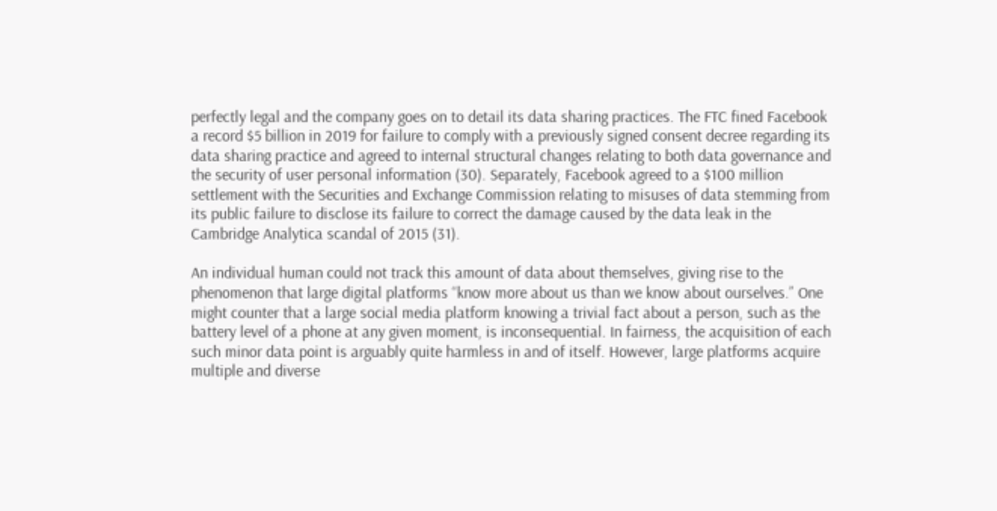perfectly legal and the company goes on to detail its data sharing practices. The FTC fined Facebook a record $5 billion in 2019 for failure to comply with a previously signed consent decree regarding its data sharing practice and agreed to internal structural changes relating to both data governance and the security of user personal information (30). Separately, Facebook agreed to a $100 million settlement with the Securities and Exchange Commission relating to misuses of data stemming from its public failure to disclose its failure to correct the damage caused by the data leak in the Cambridge Analytica scandal of 2015 (31).

An individual human could not track this amount of data about themselves, giving rise to the phenomenon that large digital platforms “know more about us than we know about ourselves.” One might counter that a large social media platform knowing a trivial fact about a person, such as the battery level of a phone at any given moment, is inconsequential. In fairness, the acquisition of each such minor data point is arguably quite harmless in and of itself. However, large platforms acquire multiple and diverse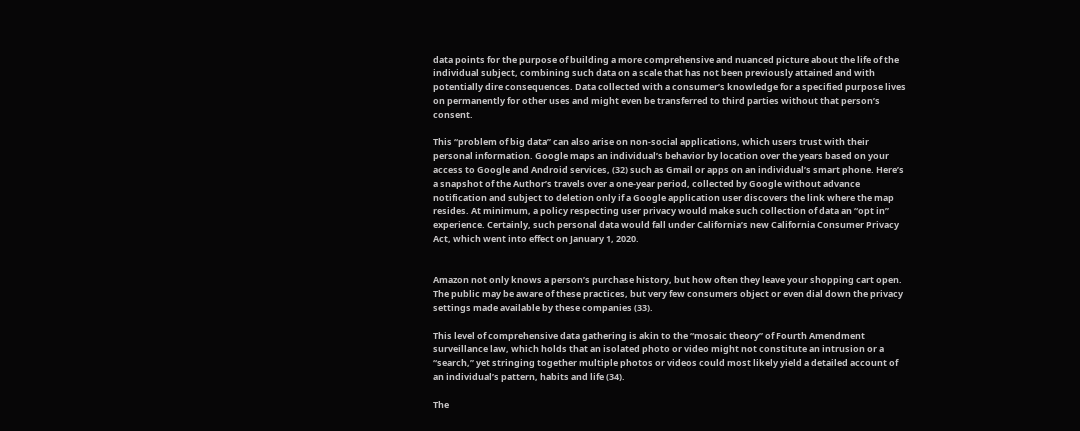data points for the purpose of building a more comprehensive and nuanced picture about the life of the individual subject, combining such data on a scale that has not been previously attained and with potentially dire consequences. Data collected with a consumer’s knowledge for a specified purpose lives on permanently for other uses and might even be transferred to third parties without that person’s consent.

This “problem of big data” can also arise on non-social applications, which users trust with their personal information. Google maps an individual’s behavior by location over the years based on your access to Google and Android services, (32) such as Gmail or apps on an individual’s smart phone. Here’s a snapshot of the Author’s travels over a one-year period, collected by Google without advance notification and subject to deletion only if a Google application user discovers the link where the map resides. At minimum, a policy respecting user privacy would make such collection of data an “opt in” experience. Certainly, such personal data would fall under California’s new California Consumer Privacy Act, which went into effect on January 1, 2020.


Amazon not only knows a person’s purchase history, but how often they leave your shopping cart open. The public may be aware of these practices, but very few consumers object or even dial down the privacy settings made available by these companies (33).

This level of comprehensive data gathering is akin to the “mosaic theory” of Fourth Amendment surveillance law, which holds that an isolated photo or video might not constitute an intrusion or a “search,” yet stringing together multiple photos or videos could most likely yield a detailed account of an individual’s pattern, habits and life (34).

The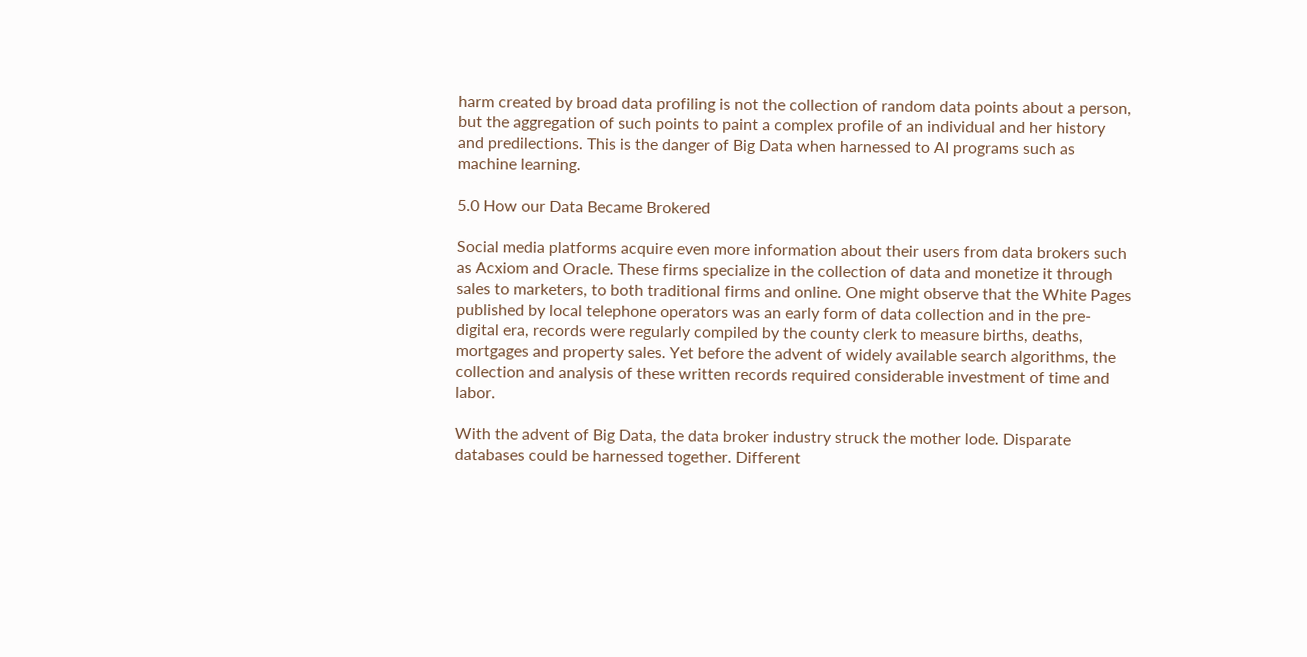harm created by broad data profiling is not the collection of random data points about a person, but the aggregation of such points to paint a complex profile of an individual and her history and predilections. This is the danger of Big Data when harnessed to AI programs such as machine learning.

5.0 How our Data Became Brokered

Social media platforms acquire even more information about their users from data brokers such as Acxiom and Oracle. These firms specialize in the collection of data and monetize it through sales to marketers, to both traditional firms and online. One might observe that the White Pages published by local telephone operators was an early form of data collection and in the pre-digital era, records were regularly compiled by the county clerk to measure births, deaths, mortgages and property sales. Yet before the advent of widely available search algorithms, the collection and analysis of these written records required considerable investment of time and labor.

With the advent of Big Data, the data broker industry struck the mother lode. Disparate databases could be harnessed together. Different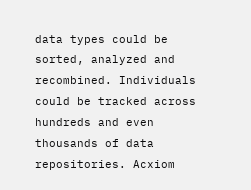data types could be sorted, analyzed and recombined. Individuals could be tracked across hundreds and even thousands of data repositories. Acxiom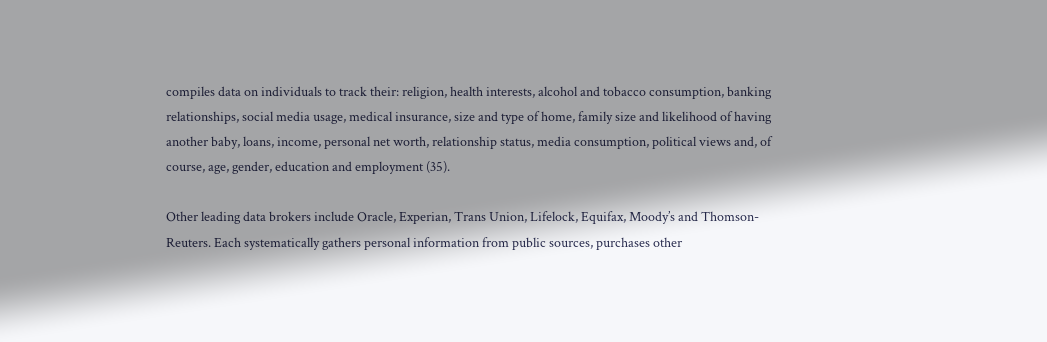compiles data on individuals to track their: religion, health interests, alcohol and tobacco consumption, banking relationships, social media usage, medical insurance, size and type of home, family size and likelihood of having another baby, loans, income, personal net worth, relationship status, media consumption, political views and, of course, age, gender, education and employment (35).

Other leading data brokers include Oracle, Experian, Trans Union, Lifelock, Equifax, Moody’s and Thomson-Reuters. Each systematically gathers personal information from public sources, purchases other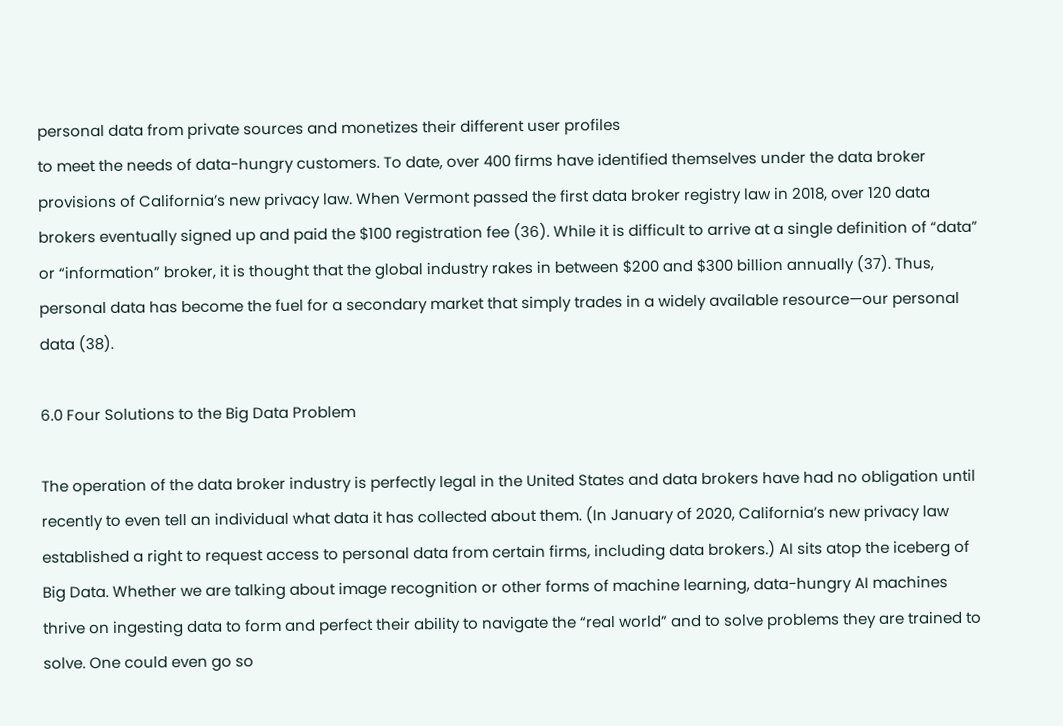personal data from private sources and monetizes their different user profiles
to meet the needs of data-hungry customers. To date, over 400 firms have identified themselves under the data broker provisions of California’s new privacy law. When Vermont passed the first data broker registry law in 2018, over 120 data brokers eventually signed up and paid the $100 registration fee (36). While it is difficult to arrive at a single definition of “data” or “information” broker, it is thought that the global industry rakes in between $200 and $300 billion annually (37). Thus, personal data has become the fuel for a secondary market that simply trades in a widely available resource—our personal data (38).

6.0 Four Solutions to the Big Data Problem

The operation of the data broker industry is perfectly legal in the United States and data brokers have had no obligation until recently to even tell an individual what data it has collected about them. (In January of 2020, California’s new privacy law established a right to request access to personal data from certain firms, including data brokers.) AI sits atop the iceberg of Big Data. Whether we are talking about image recognition or other forms of machine learning, data-hungry AI machines thrive on ingesting data to form and perfect their ability to navigate the “real world” and to solve problems they are trained to solve. One could even go so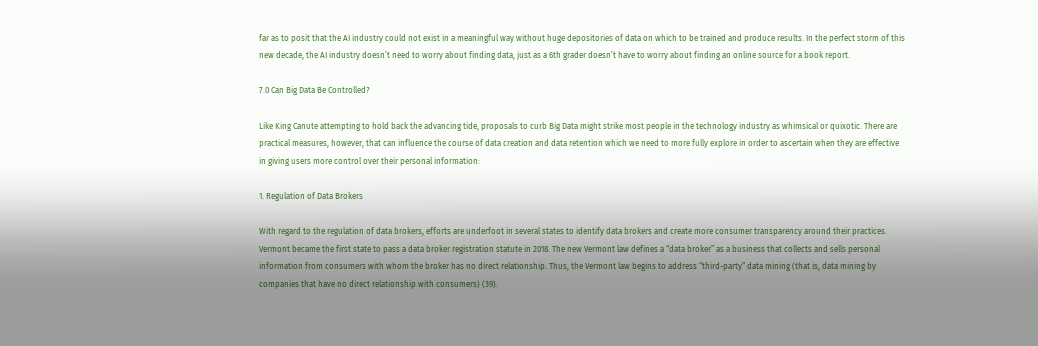far as to posit that the AI industry could not exist in a meaningful way without huge depositories of data on which to be trained and produce results. In the perfect storm of this new decade, the AI industry doesn’t need to worry about finding data, just as a 6th grader doesn’t have to worry about finding an online source for a book report.

7.0 Can Big Data Be Controlled?

Like King Canute attempting to hold back the advancing tide, proposals to curb Big Data might strike most people in the technology industry as whimsical or quixotic. There are practical measures, however, that can influence the course of data creation and data retention which we need to more fully explore in order to ascertain when they are effective in giving users more control over their personal information:

1. Regulation of Data Brokers

With regard to the regulation of data brokers, efforts are underfoot in several states to identify data brokers and create more consumer transparency around their practices. Vermont became the first state to pass a data broker registration statute in 2018. The new Vermont law defines a “data broker” as a business that collects and sells personal information from consumers with whom the broker has no direct relationship. Thus, the Vermont law begins to address “third-party” data mining (that is, data mining by companies that have no direct relationship with consumers) (39).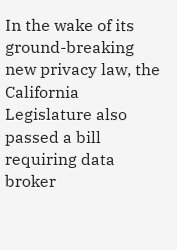In the wake of its ground-breaking new privacy law, the California Legislature also passed a bill requiring data broker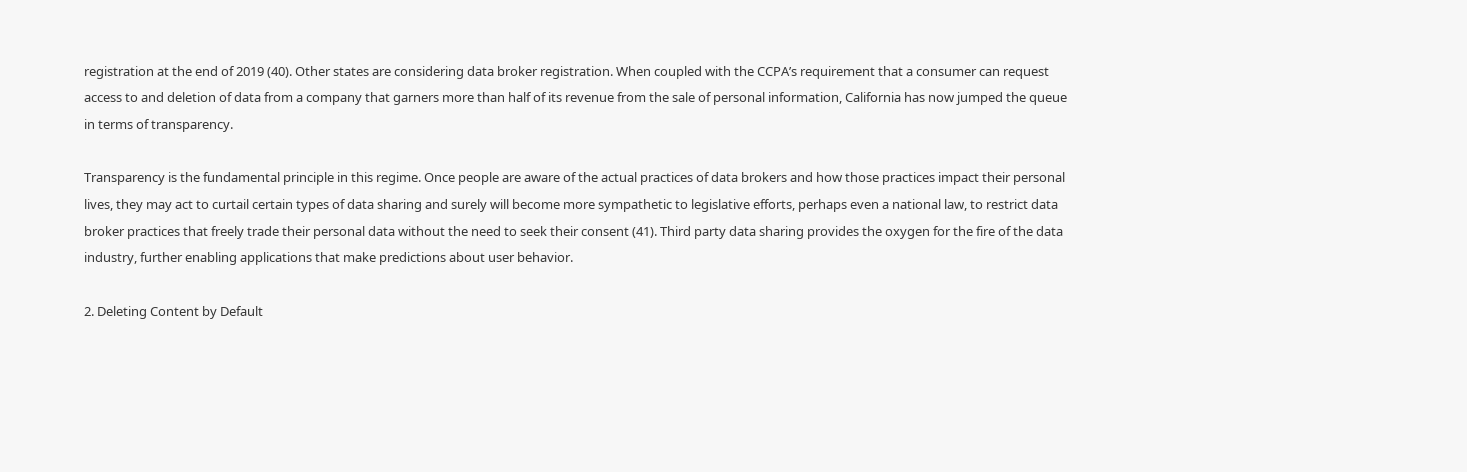registration at the end of 2019 (40). Other states are considering data broker registration. When coupled with the CCPA’s requirement that a consumer can request access to and deletion of data from a company that garners more than half of its revenue from the sale of personal information, California has now jumped the queue in terms of transparency.

Transparency is the fundamental principle in this regime. Once people are aware of the actual practices of data brokers and how those practices impact their personal lives, they may act to curtail certain types of data sharing and surely will become more sympathetic to legislative efforts, perhaps even a national law, to restrict data broker practices that freely trade their personal data without the need to seek their consent (41). Third party data sharing provides the oxygen for the fire of the data industry, further enabling applications that make predictions about user behavior.

2. Deleting Content by Default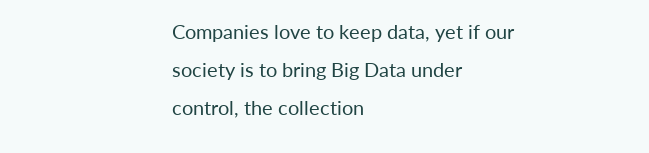Companies love to keep data, yet if our society is to bring Big Data under control, the collection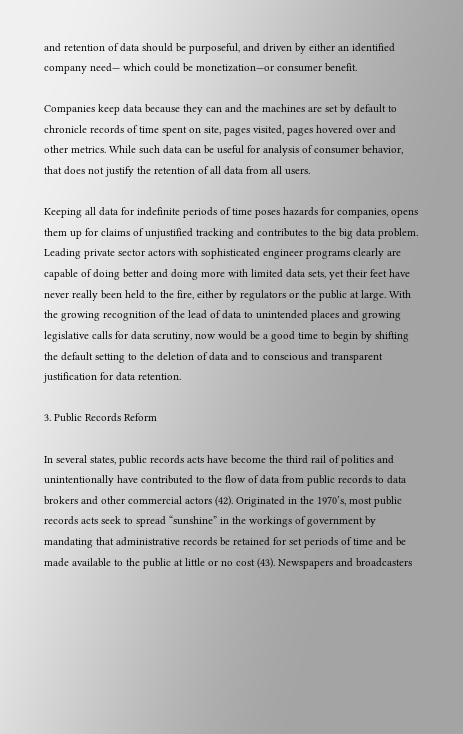and retention of data should be purposeful, and driven by either an identified company need— which could be monetization—or consumer benefit.

Companies keep data because they can and the machines are set by default to chronicle records of time spent on site, pages visited, pages hovered over and other metrics. While such data can be useful for analysis of consumer behavior, that does not justify the retention of all data from all users.

Keeping all data for indefinite periods of time poses hazards for companies, opens them up for claims of unjustified tracking and contributes to the big data problem. Leading private sector actors with sophisticated engineer programs clearly are capable of doing better and doing more with limited data sets, yet their feet have never really been held to the fire, either by regulators or the public at large. With the growing recognition of the lead of data to unintended places and growing legislative calls for data scrutiny, now would be a good time to begin by shifting the default setting to the deletion of data and to conscious and transparent justification for data retention.

3. Public Records Reform

In several states, public records acts have become the third rail of politics and unintentionally have contributed to the flow of data from public records to data brokers and other commercial actors (42). Originated in the 1970’s, most public records acts seek to spread “sunshine” in the workings of government by mandating that administrative records be retained for set periods of time and be made available to the public at little or no cost (43). Newspapers and broadcasters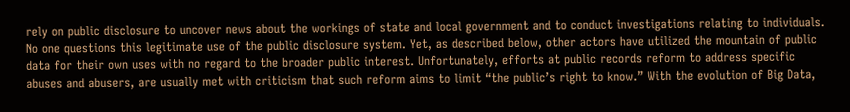rely on public disclosure to uncover news about the workings of state and local government and to conduct investigations relating to individuals. No one questions this legitimate use of the public disclosure system. Yet, as described below, other actors have utilized the mountain of public data for their own uses with no regard to the broader public interest. Unfortunately, efforts at public records reform to address specific abuses and abusers, are usually met with criticism that such reform aims to limit “the public’s right to know.” With the evolution of Big Data,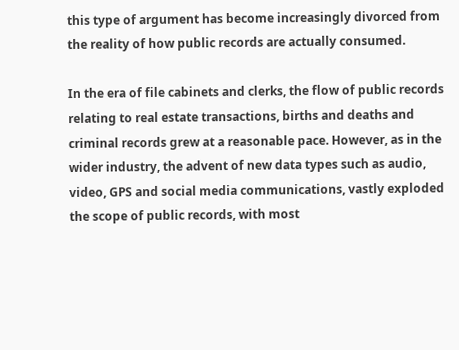this type of argument has become increasingly divorced from the reality of how public records are actually consumed.

In the era of file cabinets and clerks, the flow of public records relating to real estate transactions, births and deaths and criminal records grew at a reasonable pace. However, as in the wider industry, the advent of new data types such as audio, video, GPS and social media communications, vastly exploded the scope of public records, with most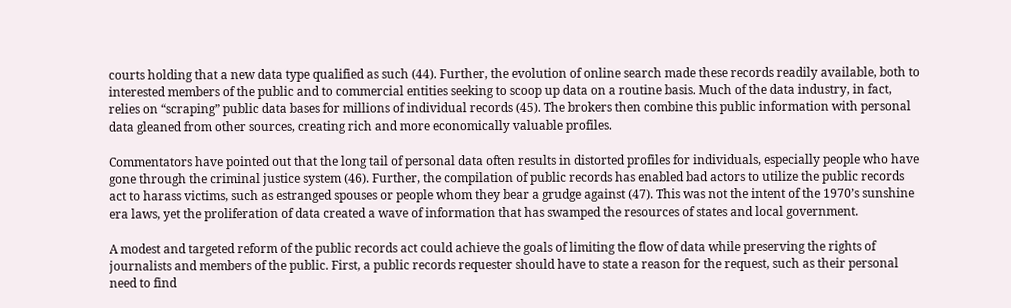courts holding that a new data type qualified as such (44). Further, the evolution of online search made these records readily available, both to interested members of the public and to commercial entities seeking to scoop up data on a routine basis. Much of the data industry, in fact, relies on “scraping” public data bases for millions of individual records (45). The brokers then combine this public information with personal data gleaned from other sources, creating rich and more economically valuable profiles.

Commentators have pointed out that the long tail of personal data often results in distorted profiles for individuals, especially people who have gone through the criminal justice system (46). Further, the compilation of public records has enabled bad actors to utilize the public records act to harass victims, such as estranged spouses or people whom they bear a grudge against (47). This was not the intent of the 1970’s sunshine era laws, yet the proliferation of data created a wave of information that has swamped the resources of states and local government.

A modest and targeted reform of the public records act could achieve the goals of limiting the flow of data while preserving the rights of journalists and members of the public. First, a public records requester should have to state a reason for the request, such as their personal need to find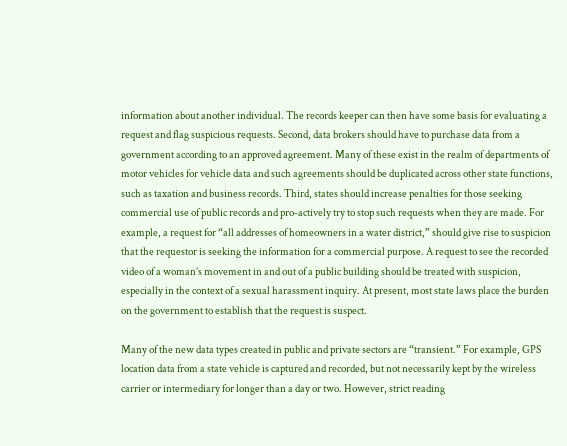information about another individual. The records keeper can then have some basis for evaluating a request and flag suspicious requests. Second, data brokers should have to purchase data from a government according to an approved agreement. Many of these exist in the realm of departments of motor vehicles for vehicle data and such agreements should be duplicated across other state functions, such as taxation and business records. Third, states should increase penalties for those seeking commercial use of public records and pro-actively try to stop such requests when they are made. For example, a request for “all addresses of homeowners in a water district,” should give rise to suspicion that the requestor is seeking the information for a commercial purpose. A request to see the recorded video of a woman’s movement in and out of a public building should be treated with suspicion, especially in the context of a sexual harassment inquiry. At present, most state laws place the burden on the government to establish that the request is suspect.

Many of the new data types created in public and private sectors are “transient.” For example, GPS location data from a state vehicle is captured and recorded, but not necessarily kept by the wireless carrier or intermediary for longer than a day or two. However, strict reading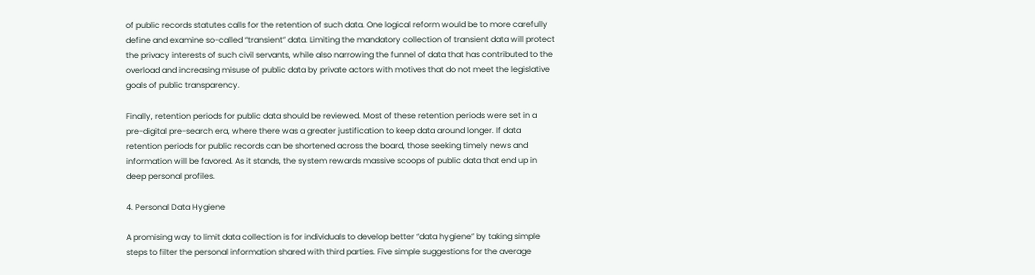of public records statutes calls for the retention of such data. One logical reform would be to more carefully define and examine so-called “transient” data. Limiting the mandatory collection of transient data will protect the privacy interests of such civil servants, while also narrowing the funnel of data that has contributed to the overload and increasing misuse of public data by private actors with motives that do not meet the legislative goals of public transparency.

Finally, retention periods for public data should be reviewed. Most of these retention periods were set in a pre-digital pre-search era, where there was a greater justification to keep data around longer. If data retention periods for public records can be shortened across the board, those seeking timely news and information will be favored. As it stands, the system rewards massive scoops of public data that end up in deep personal profiles.

4. Personal Data Hygiene

A promising way to limit data collection is for individuals to develop better “data hygiene” by taking simple steps to filter the personal information shared with third parties. Five simple suggestions for the average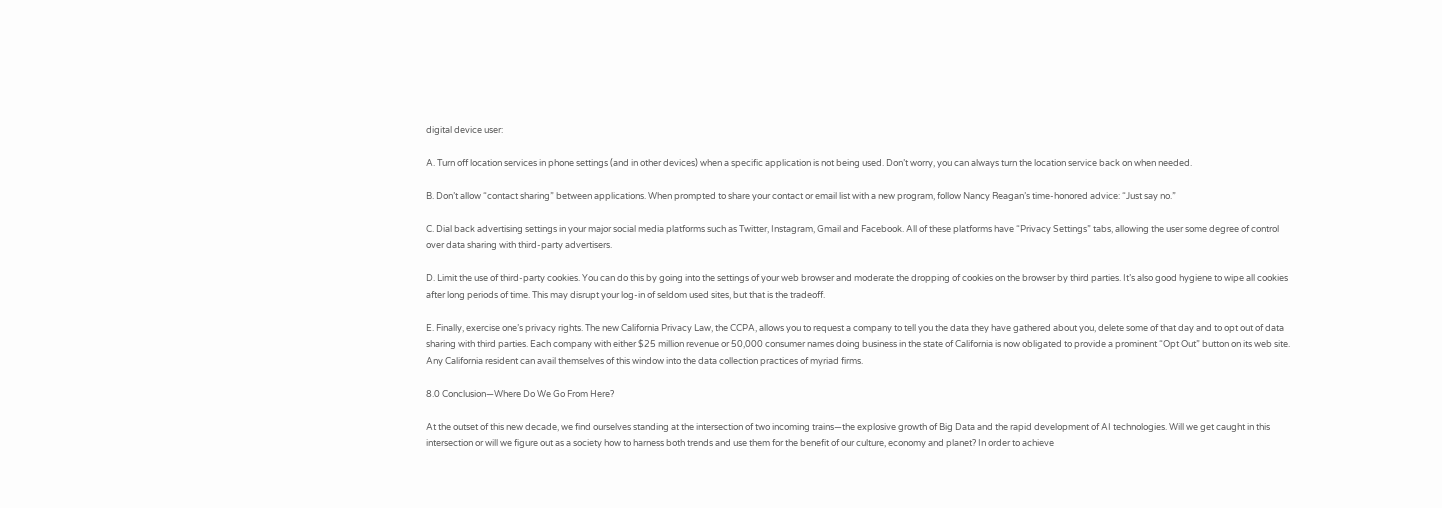digital device user:

A. Turn off location services in phone settings (and in other devices) when a specific application is not being used. Don’t worry, you can always turn the location service back on when needed.

B. Don’t allow “contact sharing” between applications. When prompted to share your contact or email list with a new program, follow Nancy Reagan’s time-honored advice: “Just say no.”

C. Dial back advertising settings in your major social media platforms such as Twitter, Instagram, Gmail and Facebook. All of these platforms have “Privacy Settings” tabs, allowing the user some degree of control over data sharing with third-party advertisers.

D. Limit the use of third-party cookies. You can do this by going into the settings of your web browser and moderate the dropping of cookies on the browser by third parties. It’s also good hygiene to wipe all cookies after long periods of time. This may disrupt your log-in of seldom used sites, but that is the tradeoff.

E. Finally, exercise one’s privacy rights. The new California Privacy Law, the CCPA, allows you to request a company to tell you the data they have gathered about you, delete some of that day and to opt out of data sharing with third parties. Each company with either $25 million revenue or 50,000 consumer names doing business in the state of California is now obligated to provide a prominent “Opt Out” button on its web site. Any California resident can avail themselves of this window into the data collection practices of myriad firms.

8.0 Conclusion—Where Do We Go From Here?

At the outset of this new decade, we find ourselves standing at the intersection of two incoming trains—the explosive growth of Big Data and the rapid development of AI technologies. Will we get caught in this intersection or will we figure out as a society how to harness both trends and use them for the benefit of our culture, economy and planet? In order to achieve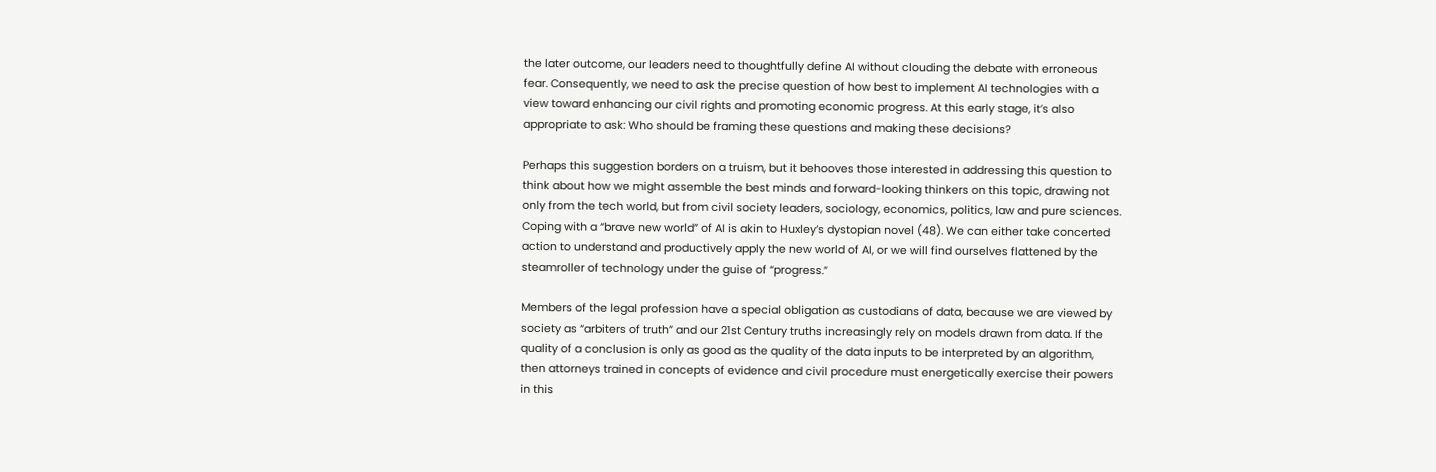the later outcome, our leaders need to thoughtfully define AI without clouding the debate with erroneous fear. Consequently, we need to ask the precise question of how best to implement AI technologies with a view toward enhancing our civil rights and promoting economic progress. At this early stage, it’s also appropriate to ask: Who should be framing these questions and making these decisions?

Perhaps this suggestion borders on a truism, but it behooves those interested in addressing this question to think about how we might assemble the best minds and forward-looking thinkers on this topic, drawing not only from the tech world, but from civil society leaders, sociology, economics, politics, law and pure sciences. Coping with a “brave new world” of AI is akin to Huxley’s dystopian novel (48). We can either take concerted action to understand and productively apply the new world of AI, or we will find ourselves flattened by the steamroller of technology under the guise of “progress.”

Members of the legal profession have a special obligation as custodians of data, because we are viewed by society as “arbiters of truth” and our 21st Century truths increasingly rely on models drawn from data. If the quality of a conclusion is only as good as the quality of the data inputs to be interpreted by an algorithm, then attorneys trained in concepts of evidence and civil procedure must energetically exercise their powers in this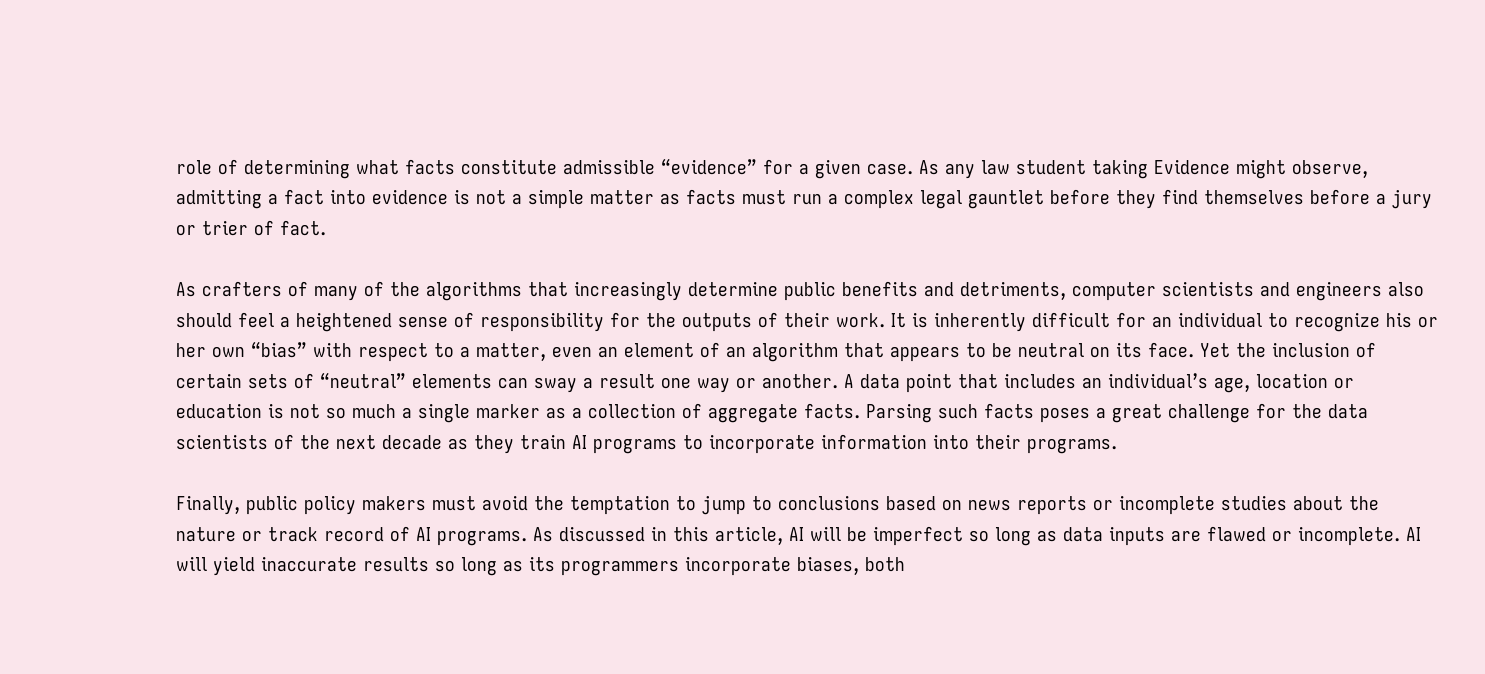role of determining what facts constitute admissible “evidence” for a given case. As any law student taking Evidence might observe, admitting a fact into evidence is not a simple matter as facts must run a complex legal gauntlet before they find themselves before a jury or trier of fact.

As crafters of many of the algorithms that increasingly determine public benefits and detriments, computer scientists and engineers also should feel a heightened sense of responsibility for the outputs of their work. It is inherently difficult for an individual to recognize his or her own “bias” with respect to a matter, even an element of an algorithm that appears to be neutral on its face. Yet the inclusion of certain sets of “neutral” elements can sway a result one way or another. A data point that includes an individual’s age, location or education is not so much a single marker as a collection of aggregate facts. Parsing such facts poses a great challenge for the data scientists of the next decade as they train AI programs to incorporate information into their programs.

Finally, public policy makers must avoid the temptation to jump to conclusions based on news reports or incomplete studies about the nature or track record of AI programs. As discussed in this article, AI will be imperfect so long as data inputs are flawed or incomplete. AI will yield inaccurate results so long as its programmers incorporate biases, both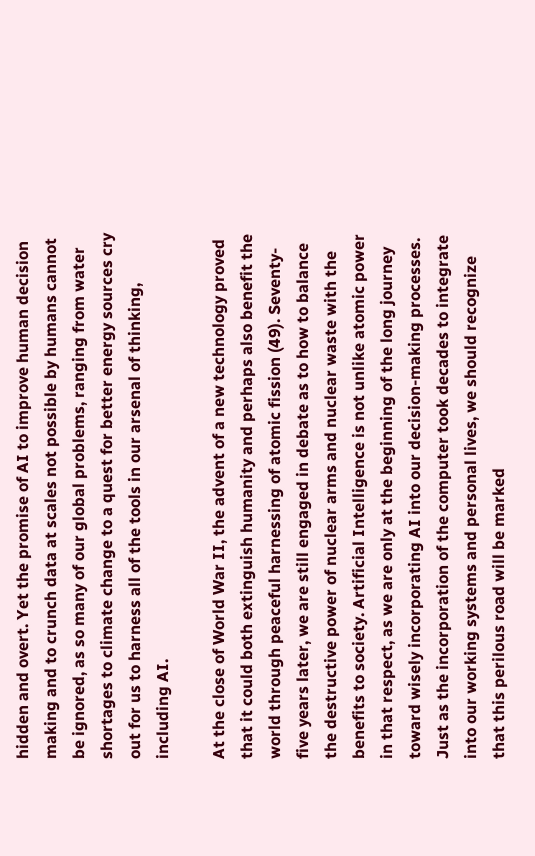hidden and overt. Yet the promise of AI to improve human decision making and to crunch data at scales not possible by humans cannot be ignored, as so many of our global problems, ranging from water shortages to climate change to a quest for better energy sources cry out for us to harness all of the tools in our arsenal of thinking, including AI.

At the close of World War II, the advent of a new technology proved that it could both extinguish humanity and perhaps also benefit the world through peaceful harnessing of atomic fission (49). Seventy-five years later, we are still engaged in debate as to how to balance the destructive power of nuclear arms and nuclear waste with the benefits to society. Artificial Intelligence is not unlike atomic power in that respect, as we are only at the beginning of the long journey toward wisely incorporating AI into our decision-making processes. Just as the incorporation of the computer took decades to integrate into our working systems and personal lives, we should recognize that this perilous road will be marked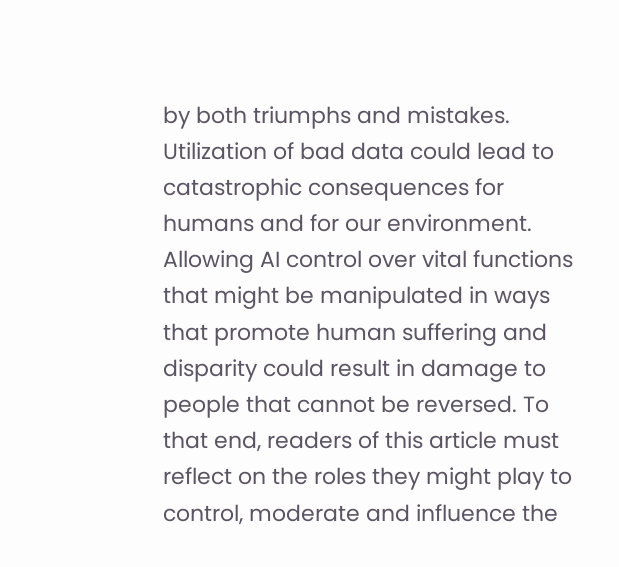by both triumphs and mistakes. Utilization of bad data could lead to catastrophic consequences for humans and for our environment. Allowing AI control over vital functions that might be manipulated in ways that promote human suffering and disparity could result in damage to people that cannot be reversed. To that end, readers of this article must reflect on the roles they might play to control, moderate and influence the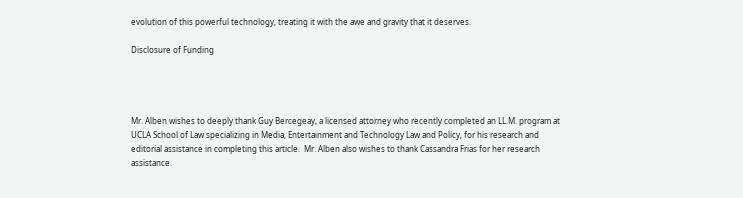evolution of this powerful technology, treating it with the awe and gravity that it deserves.

Disclosure of Funding




Mr. Alben wishes to deeply thank Guy Bercegeay, a licensed attorney who recently completed an LL.M. program at UCLA School of Law specializing in Media, Entertainment and Technology Law and Policy, for his research and editorial assistance in completing this article.  Mr. Alben also wishes to thank Cassandra Frias for her research assistance.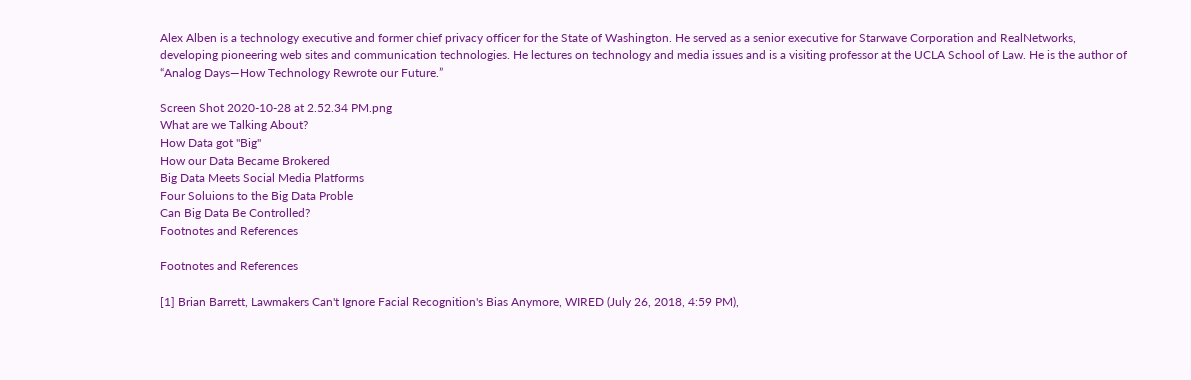Alex Alben is a technology executive and former chief privacy officer for the State of Washington. He served as a senior executive for Starwave Corporation and RealNetworks, developing pioneering web sites and communication technologies. He lectures on technology and media issues and is a visiting professor at the UCLA School of Law. He is the author of “Analog Days—How Technology Rewrote our Future.”

Screen Shot 2020-10-28 at 2.52.34 PM.png
What are we Talking About?
How Data got "Big"
How our Data Became Brokered
Big Data Meets Social Media Platforms
Four Soluions to the Big Data Proble
Can Big Data Be Controlled?
Footnotes and References

Footnotes and References

[1] Brian Barrett, Lawmakers Can't Ignore Facial Recognition's Bias Anymore, WIRED (July 26, 2018, 4:59 PM),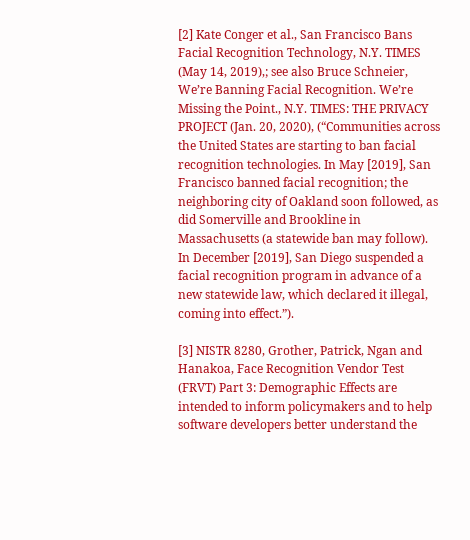[2] Kate Conger et al., San Francisco Bans Facial Recognition Technology, N.Y. TIMES (May 14, 2019),; see also Bruce Schneier, We’re Banning Facial Recognition. We’re Missing the Point., N.Y. TIMES: THE PRIVACY PROJECT (Jan. 20, 2020), (“Communities across the United States are starting to ban facial recognition technologies. In May [2019], San Francisco banned facial recognition; the neighboring city of Oakland soon followed, as did Somerville and Brookline in Massachusetts (a statewide ban may follow). In December [2019], San Diego suspended a facial recognition program in advance of a new statewide law, which declared it illegal, coming into effect.”).

[3] NISTR 8280, Grother, Patrick, Ngan and Hanakoa, Face Recognition Vendor Test (FRVT) Part 3: Demographic Effects are intended to inform policymakers and to help software developers better understand the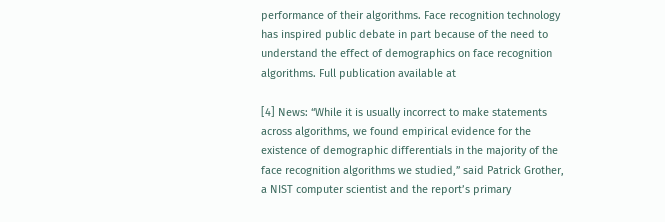performance of their algorithms. Face recognition technology has inspired public debate in part because of the need to understand the effect of demographics on face recognition algorithms. Full publication available at

[4] News: “While it is usually incorrect to make statements across algorithms, we found empirical evidence for the existence of demographic differentials in the majority of the face recognition algorithms we studied,” said Patrick Grother, a NIST computer scientist and the report’s primary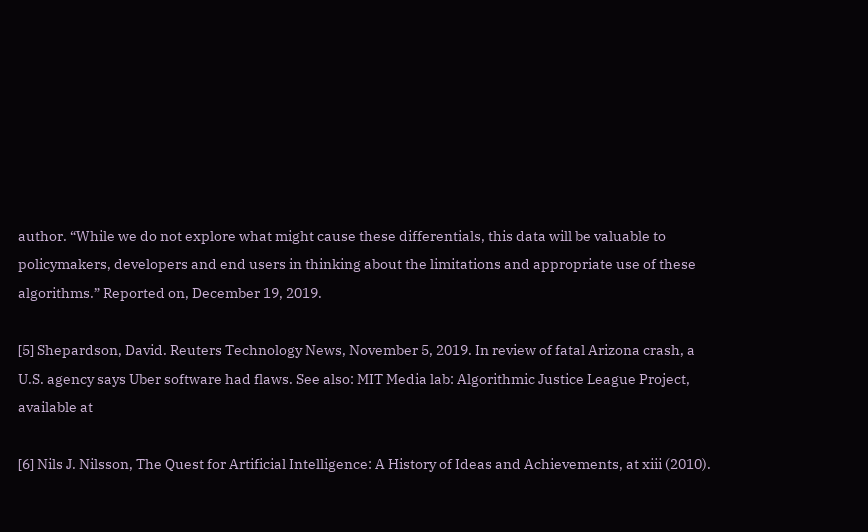author. “While we do not explore what might cause these differentials, this data will be valuable to policymakers, developers and end users in thinking about the limitations and appropriate use of these algorithms.” Reported on, December 19, 2019.

[5] Shepardson, David. Reuters Technology News, November 5, 2019. In review of fatal Arizona crash, a U.S. agency says Uber software had flaws. See also: MIT Media lab: Algorithmic Justice League Project, available at

[6] Nils J. Nilsson, The Quest for Artificial Intelligence: A History of Ideas and Achievements, at xiii (2010).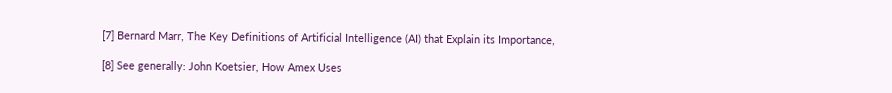[7] Bernard Marr, The Key Definitions of Artificial Intelligence (AI) that Explain its Importance,

[8] See generally: John Koetsier, How Amex Uses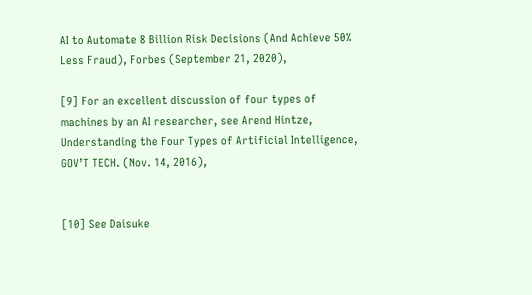AI to Automate 8 Billion Risk Decisions (And Achieve 50% Less Fraud), Forbes (September 21, 2020),

[9] For an excellent discussion of four types of machines by an AI researcher, see Arend Hintze, Understanding the Four Types of Artificial Intelligence, GOV’T TECH. (Nov. 14, 2016),


[10] See Daisuke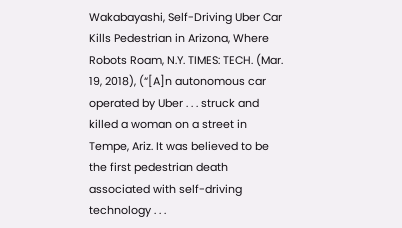Wakabayashi, Self-Driving Uber Car Kills Pedestrian in Arizona, Where Robots Roam, N.Y. TIMES: TECH. (Mar. 19, 2018), (“[A]n autonomous car operated by Uber . . . struck and killed a woman on a street in Tempe, Ariz. It was believed to be the first pedestrian death associated with self-driving technology . . .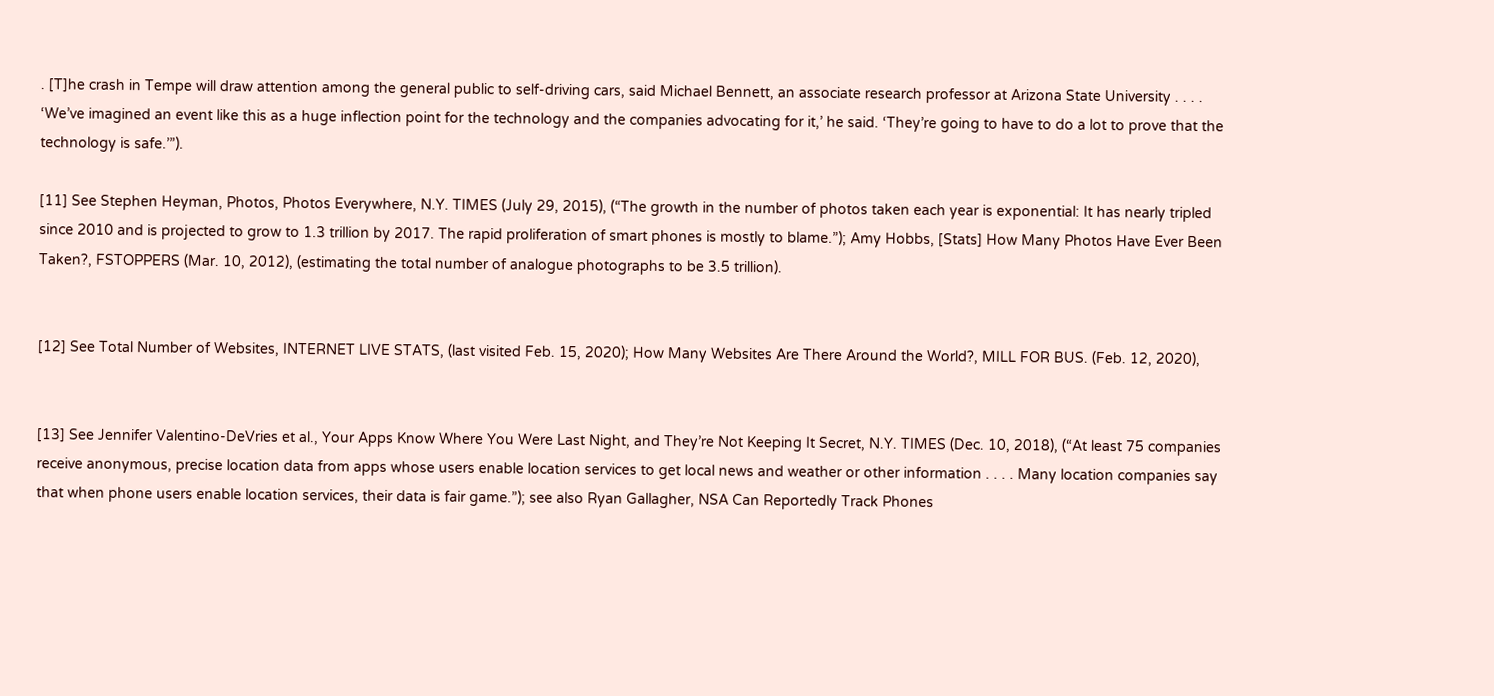. [T]he crash in Tempe will draw attention among the general public to self-driving cars, said Michael Bennett, an associate research professor at Arizona State University . . . . ‘We’ve imagined an event like this as a huge inflection point for the technology and the companies advocating for it,’ he said. ‘They’re going to have to do a lot to prove that the technology is safe.’”).

[11] See Stephen Heyman, Photos, Photos Everywhere, N.Y. TIMES (July 29, 2015), (“The growth in the number of photos taken each year is exponential: It has nearly tripled since 2010 and is projected to grow to 1.3 trillion by 2017. The rapid proliferation of smart phones is mostly to blame.”); Amy Hobbs, [Stats] How Many Photos Have Ever Been Taken?, FSTOPPERS (Mar. 10, 2012), (estimating the total number of analogue photographs to be 3.5 trillion).


[12] See Total Number of Websites, INTERNET LIVE STATS, (last visited Feb. 15, 2020); How Many Websites Are There Around the World?, MILL FOR BUS. (Feb. 12, 2020),


[13] See Jennifer Valentino-DeVries et al., Your Apps Know Where You Were Last Night, and They’re Not Keeping It Secret, N.Y. TIMES (Dec. 10, 2018), (“At least 75 companies receive anonymous, precise location data from apps whose users enable location services to get local news and weather or other information . . . . Many location companies say that when phone users enable location services, their data is fair game.”); see also Ryan Gallagher, NSA Can Reportedly Track Phones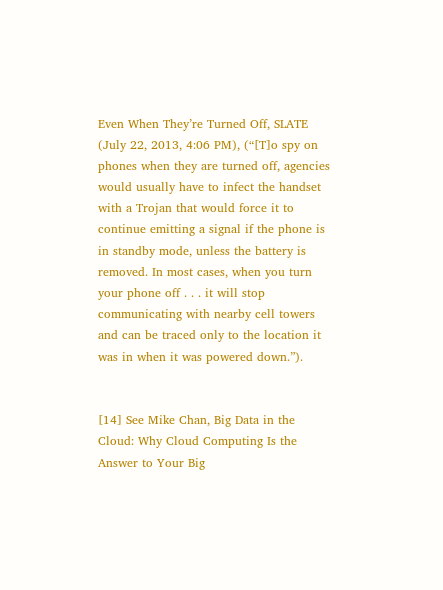Even When They’re Turned Off, SLATE (July 22, 2013, 4:06 PM), (“[T]o spy on phones when they are turned off, agencies would usually have to infect the handset with a Trojan that would force it to continue emitting a signal if the phone is in standby mode, unless the battery is removed. In most cases, when you turn your phone off . . . it will stop communicating with nearby cell towers and can be traced only to the location it was in when it was powered down.”).


[14] See Mike Chan, Big Data in the Cloud: Why Cloud Computing Is the Answer to Your Big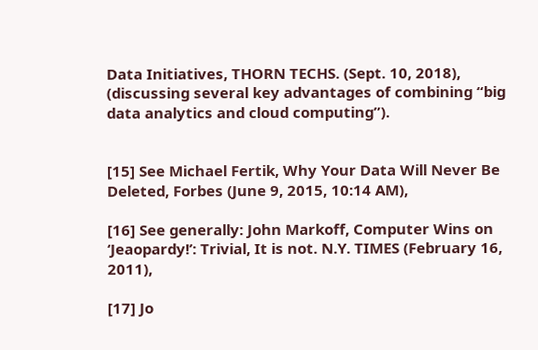Data Initiatives, THORN TECHS. (Sept. 10, 2018), (discussing several key advantages of combining “big data analytics and cloud computing”).


[15] See Michael Fertik, Why Your Data Will Never Be Deleted, Forbes (June 9, 2015, 10:14 AM),

[16] See generally: John Markoff, Computer Wins on ‘Jeaopardy!’: Trivial, It is not. N.Y. TIMES (February 16, 2011),

[17] Jo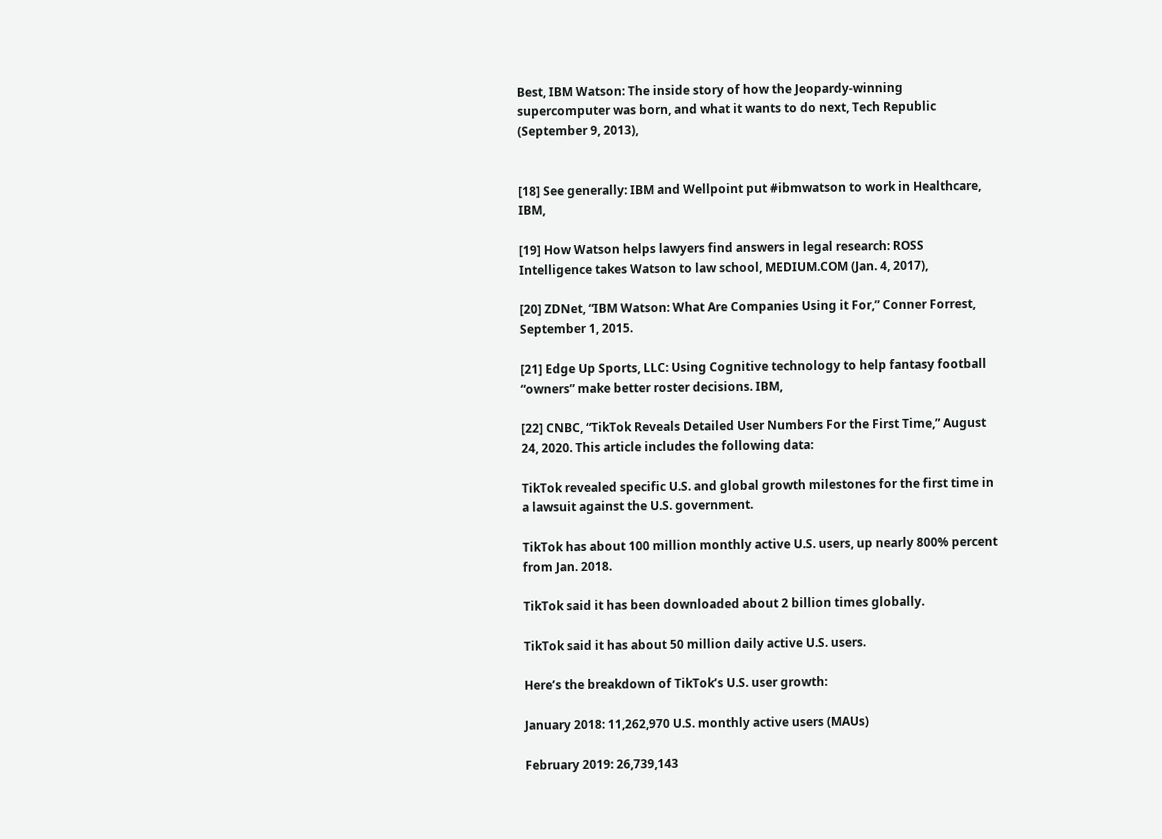Best, IBM Watson: The inside story of how the Jeopardy-winning supercomputer was born, and what it wants to do next, Tech Republic (September 9, 2013),


[18] See generally: IBM and Wellpoint put #ibmwatson to work in Healthcare, IBM,

[19] How Watson helps lawyers find answers in legal research: ROSS Intelligence takes Watson to law school, MEDIUM.COM (Jan. 4, 2017),

[20] ZDNet, “IBM Watson: What Are Companies Using it For,” Conner Forrest, September 1, 2015.

[21] Edge Up Sports, LLC: Using Cognitive technology to help fantasy football “owners” make better roster decisions. IBM,

[22] CNBC, “TikTok Reveals Detailed User Numbers For the First Time,” August 24, 2020. This article includes the following data:

TikTok revealed specific U.S. and global growth milestones for the first time in a lawsuit against the U.S. government.

TikTok has about 100 million monthly active U.S. users, up nearly 800% percent from Jan. 2018.

TikTok said it has been downloaded about 2 billion times globally.

TikTok said it has about 50 million daily active U.S. users.

Here’s the breakdown of TikTok’s U.S. user growth:

January 2018: 11,262,970 U.S. monthly active users (MAUs)

February 2019: 26,739,143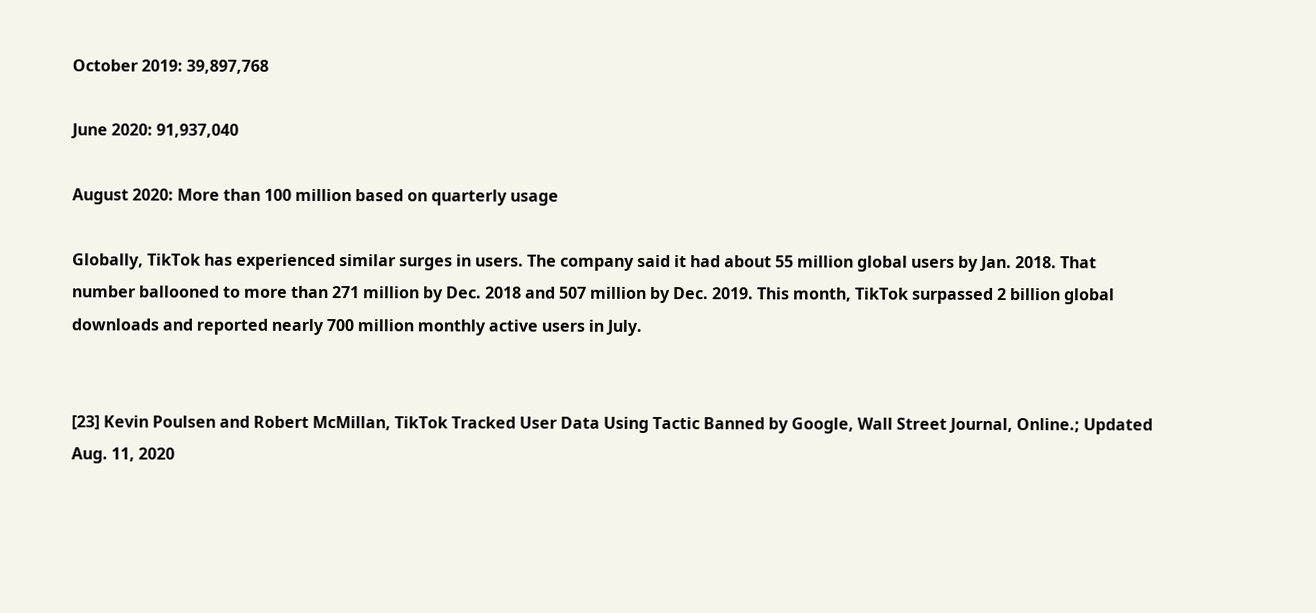October 2019: 39,897,768

June 2020: 91,937,040

August 2020: More than 100 million based on quarterly usage

Globally, TikTok has experienced similar surges in users. The company said it had about 55 million global users by Jan. 2018. That number ballooned to more than 271 million by Dec. 2018 and 507 million by Dec. 2019. This month, TikTok surpassed 2 billion global downloads and reported nearly 700 million monthly active users in July.


[23] Kevin Poulsen and Robert McMillan, TikTok Tracked User Data Using Tactic Banned by Google, Wall Street Journal, Online.; Updated Aug. 11, 2020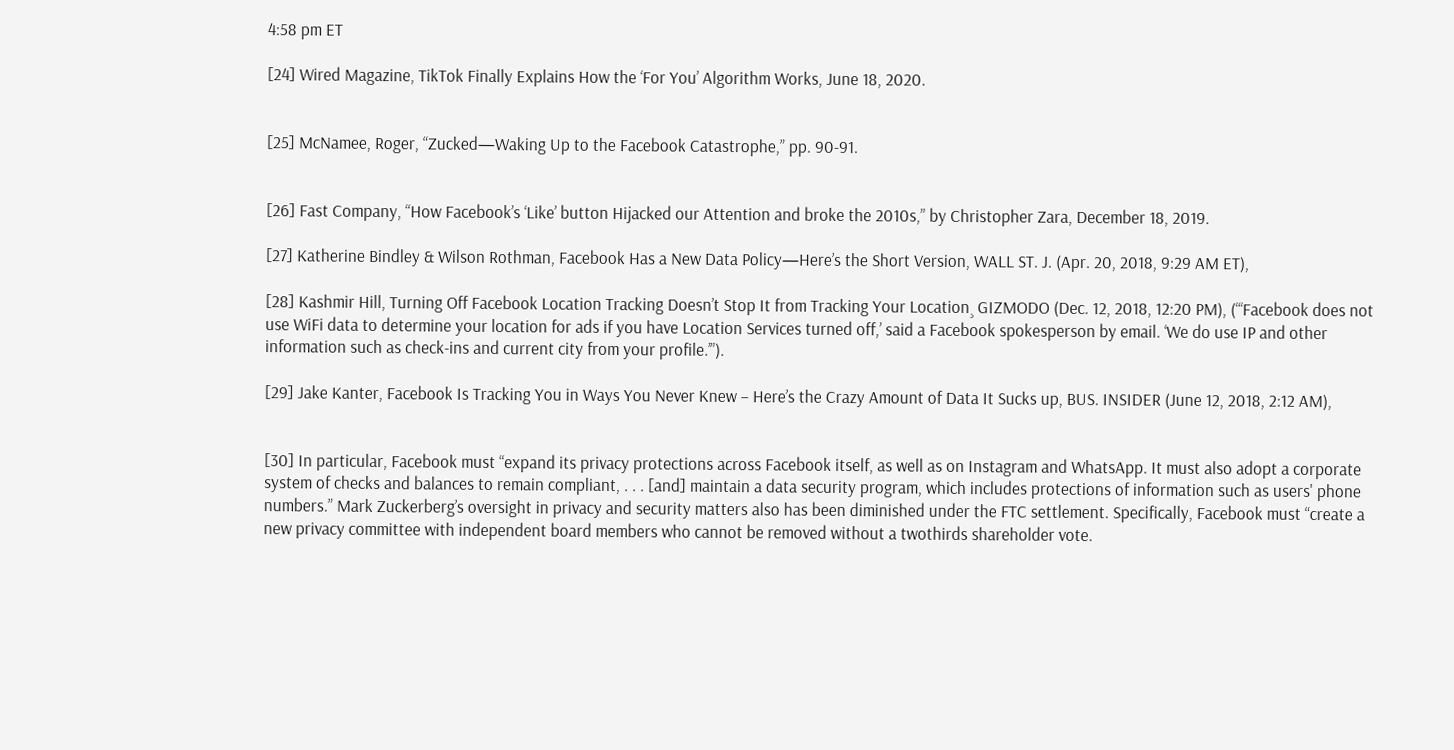4:58 pm ET

[24] Wired Magazine, TikTok Finally Explains How the ‘For You’ Algorithm Works, June 18, 2020.


[25] McNamee, Roger, “Zucked—Waking Up to the Facebook Catastrophe,” pp. 90-91.


[26] Fast Company, “How Facebook’s ‘Like’ button Hijacked our Attention and broke the 2010s,” by Christopher Zara, December 18, 2019.

[27] Katherine Bindley & Wilson Rothman, Facebook Has a New Data Policy—Here’s the Short Version, WALL ST. J. (Apr. 20, 2018, 9:29 AM ET),

[28] Kashmir Hill, Turning Off Facebook Location Tracking Doesn’t Stop It from Tracking Your Location¸ GIZMODO (Dec. 12, 2018, 12:20 PM), (“‘Facebook does not use WiFi data to determine your location for ads if you have Location Services turned off,’ said a Facebook spokesperson by email. ‘We do use IP and other information such as check-ins and current city from your profile.’”).

[29] Jake Kanter, Facebook Is Tracking You in Ways You Never Knew – Here’s the Crazy Amount of Data It Sucks up, BUS. INSIDER (June 12, 2018, 2:12 AM),


[30] In particular, Facebook must “expand its privacy protections across Facebook itself, as well as on Instagram and WhatsApp. It must also adopt a corporate system of checks and balances to remain compliant, . . . [and] maintain a data security program, which includes protections of information such as users' phone numbers.” Mark Zuckerberg’s oversight in privacy and security matters also has been diminished under the FTC settlement. Specifically, Facebook must “create a new privacy committee with independent board members who cannot be removed without a twothirds shareholder vote.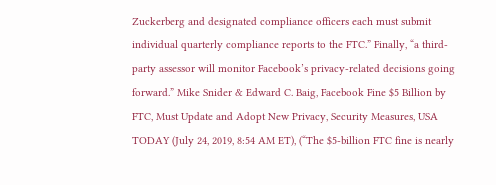Zuckerberg and designated compliance officers each must submit individual quarterly compliance reports to the FTC.” Finally, “a third-party assessor will monitor Facebook’s privacy-related decisions going forward.” Mike Snider & Edward C. Baig, Facebook Fine $5 Billion by FTC, Must Update and Adopt New Privacy, Security Measures, USA TODAY (July 24, 2019, 8:54 AM ET), (“The $5-billion FTC fine is nearly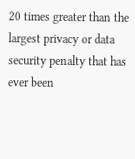20 times greater than the largest privacy or data security penalty that has ever been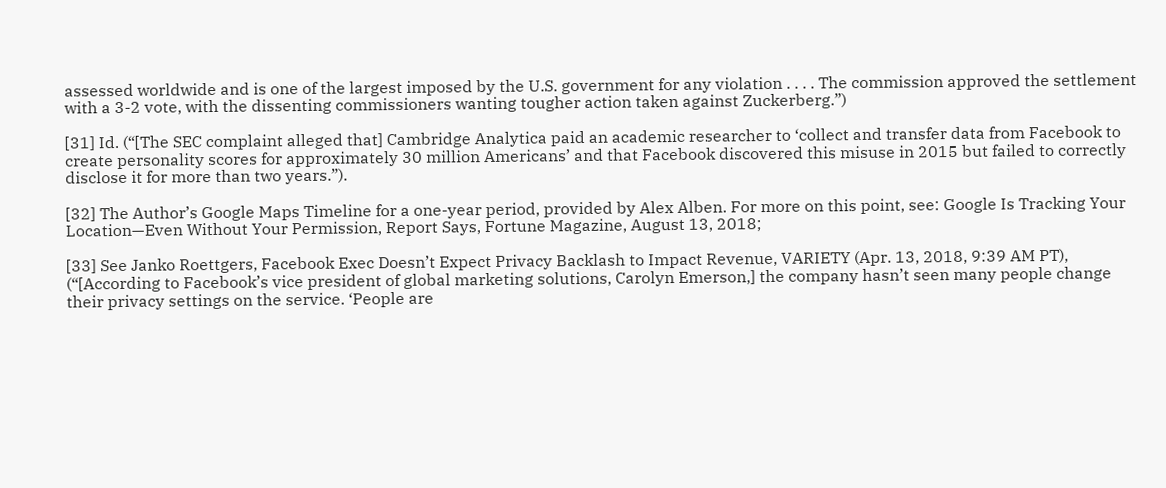assessed worldwide and is one of the largest imposed by the U.S. government for any violation . . . . The commission approved the settlement with a 3-2 vote, with the dissenting commissioners wanting tougher action taken against Zuckerberg.”)

[31] Id. (“[The SEC complaint alleged that] Cambridge Analytica paid an academic researcher to ‘collect and transfer data from Facebook to create personality scores for approximately 30 million Americans’ and that Facebook discovered this misuse in 2015 but failed to correctly disclose it for more than two years.”).

[32] The Author’s Google Maps Timeline for a one-year period, provided by Alex Alben. For more on this point, see: Google Is Tracking Your Location—Even Without Your Permission, Report Says, Fortune Magazine, August 13, 2018;

[33] See Janko Roettgers, Facebook Exec Doesn’t Expect Privacy Backlash to Impact Revenue, VARIETY (Apr. 13, 2018, 9:39 AM PT), (“[According to Facebook’s vice president of global marketing solutions, Carolyn Emerson,] the company hasn’t seen many people change their privacy settings on the service. ‘People are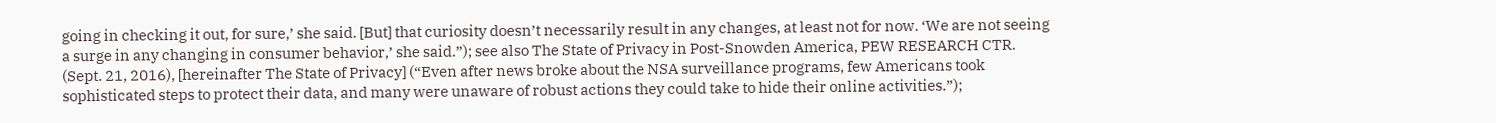going in checking it out, for sure,’ she said. [But] that curiosity doesn’t necessarily result in any changes, at least not for now. ‘We are not seeing a surge in any changing in consumer behavior,’ she said.”); see also The State of Privacy in Post-Snowden America, PEW RESEARCH CTR. (Sept. 21, 2016), [hereinafter The State of Privacy] (“Even after news broke about the NSA surveillance programs, few Americans took sophisticated steps to protect their data, and many were unaware of robust actions they could take to hide their online activities.”);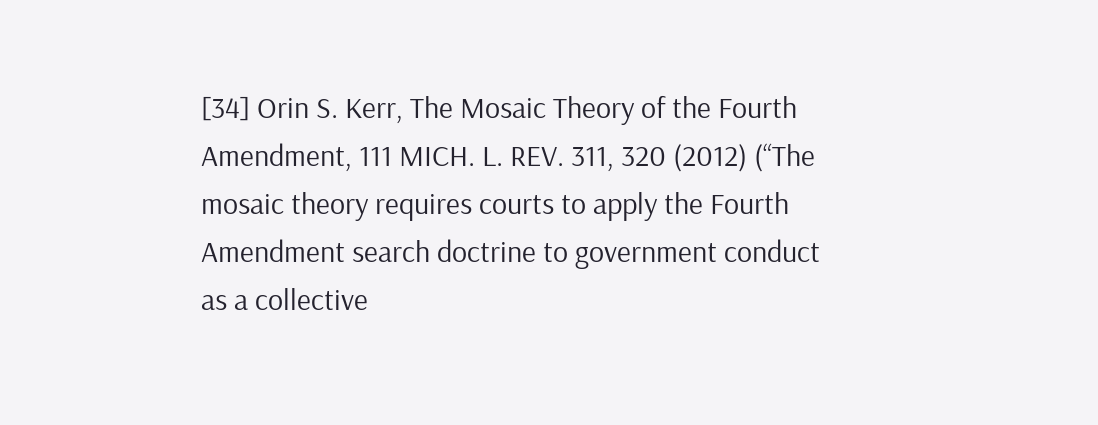[34] Orin S. Kerr, The Mosaic Theory of the Fourth Amendment, 111 MICH. L. REV. 311, 320 (2012) (“The mosaic theory requires courts to apply the Fourth Amendment search doctrine to government conduct as a collective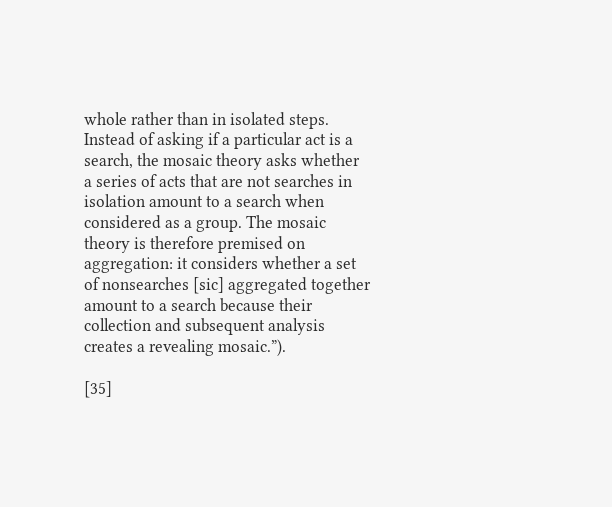whole rather than in isolated steps. Instead of asking if a particular act is a search, the mosaic theory asks whether a series of acts that are not searches in isolation amount to a search when considered as a group. The mosaic theory is therefore premised on aggregation: it considers whether a set of nonsearches [sic] aggregated together amount to a search because their collection and subsequent analysis creates a revealing mosaic.”).

[35]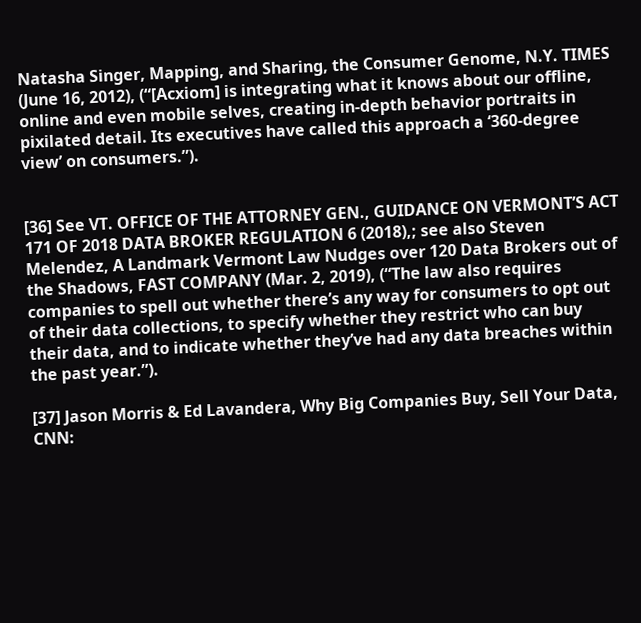Natasha Singer, Mapping, and Sharing, the Consumer Genome, N.Y. TIMES (June 16, 2012), (“[Acxiom] is integrating what it knows about our offline, online and even mobile selves, creating in-depth behavior portraits in pixilated detail. Its executives have called this approach a ‘360-degree view’ on consumers.”).


[36] See VT. OFFICE OF THE ATTORNEY GEN., GUIDANCE ON VERMONT’S ACT 171 OF 2018 DATA BROKER REGULATION 6 (2018),; see also Steven Melendez, A Landmark Vermont Law Nudges over 120 Data Brokers out of the Shadows, FAST COMPANY (Mar. 2, 2019), (“The law also requires companies to spell out whether there’s any way for consumers to opt out of their data collections, to specify whether they restrict who can buy their data, and to indicate whether they’ve had any data breaches within the past year.”).

[37] Jason Morris & Ed Lavandera, Why Big Companies Buy, Sell Your Data, CNN: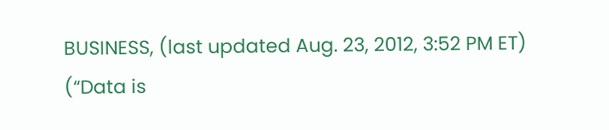BUSINESS, (last updated Aug. 23, 2012, 3:52 PM ET) (“Data is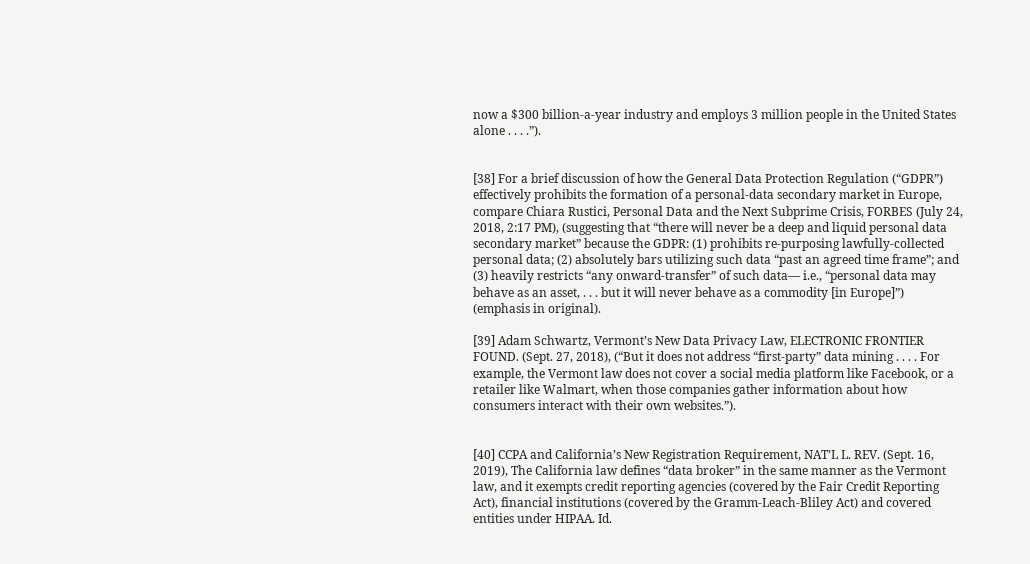now a $300 billion-a-year industry and employs 3 million people in the United States alone . . . .”).


[38] For a brief discussion of how the General Data Protection Regulation (“GDPR”) effectively prohibits the formation of a personal-data secondary market in Europe, compare Chiara Rustici, Personal Data and the Next Subprime Crisis, FORBES (July 24, 2018, 2:17 PM), (suggesting that “there will never be a deep and liquid personal data secondary market” because the GDPR: (1) prohibits re-purposing lawfully-collected personal data; (2) absolutely bars utilizing such data “past an agreed time frame”; and (3) heavily restricts “any onward-transfer” of such data— i.e., “personal data may behave as an asset, . . . but it will never behave as a commodity [in Europe]”) (emphasis in original).

[39] Adam Schwartz, Vermont’s New Data Privacy Law, ELECTRONIC FRONTIER FOUND. (Sept. 27, 2018), (“But it does not address “first-party” data mining . . . . For example, the Vermont law does not cover a social media platform like Facebook, or a retailer like Walmart, when those companies gather information about how consumers interact with their own websites.”).


[40] CCPA and California’s New Registration Requirement, NAT’L L. REV. (Sept. 16, 2019), The California law defines “data broker” in the same manner as the Vermont law, and it exempts credit reporting agencies (covered by the Fair Credit Reporting Act), financial institutions (covered by the Gramm-Leach-Bliley Act) and covered entities under HIPAA. Id.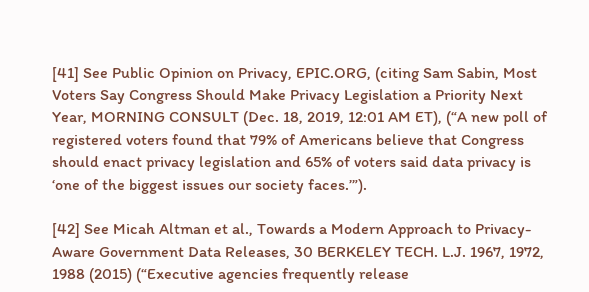[41] See Public Opinion on Privacy, EPIC.ORG, (citing Sam Sabin, Most Voters Say Congress Should Make Privacy Legislation a Priority Next Year, MORNING CONSULT (Dec. 18, 2019, 12:01 AM ET), (“A new poll of registered voters found that 79% of Americans believe that Congress should enact privacy legislation and 65% of voters said data privacy is ‘one of the biggest issues our society faces.’”).

[42] See Micah Altman et al., Towards a Modern Approach to Privacy-Aware Government Data Releases, 30 BERKELEY TECH. L.J. 1967, 1972, 1988 (2015) (“Executive agencies frequently release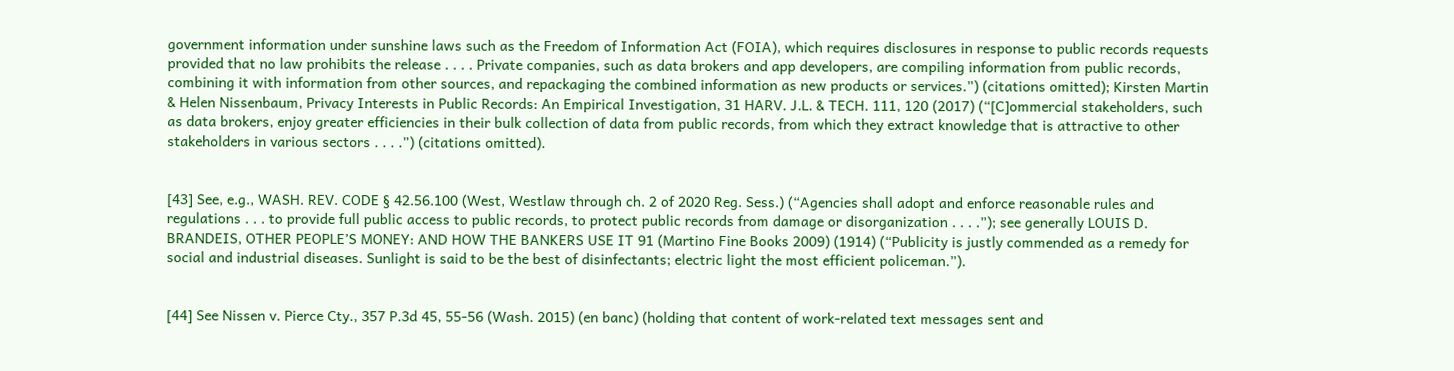government information under sunshine laws such as the Freedom of Information Act (FOIA), which requires disclosures in response to public records requests provided that no law prohibits the release . . . . Private companies, such as data brokers and app developers, are compiling information from public records, combining it with information from other sources, and repackaging the combined information as new products or services.”) (citations omitted); Kirsten Martin & Helen Nissenbaum, Privacy Interests in Public Records: An Empirical Investigation, 31 HARV. J.L. & TECH. 111, 120 (2017) (“[C]ommercial stakeholders, such as data brokers, enjoy greater efficiencies in their bulk collection of data from public records, from which they extract knowledge that is attractive to other stakeholders in various sectors . . . .”) (citations omitted).


[43] See, e.g., WASH. REV. CODE § 42.56.100 (West, Westlaw through ch. 2 of 2020 Reg. Sess.) (“Agencies shall adopt and enforce reasonable rules and regulations . . . to provide full public access to public records, to protect public records from damage or disorganization . . . .”); see generally LOUIS D. BRANDEIS, OTHER PEOPLE’S MONEY: AND HOW THE BANKERS USE IT 91 (Martino Fine Books 2009) (1914) (“Publicity is justly commended as a remedy for social and industrial diseases. Sunlight is said to be the best of disinfectants; electric light the most efficient policeman.”).


[44] See Nissen v. Pierce Cty., 357 P.3d 45, 55-56 (Wash. 2015) (en banc) (holding that content of work-related text messages sent and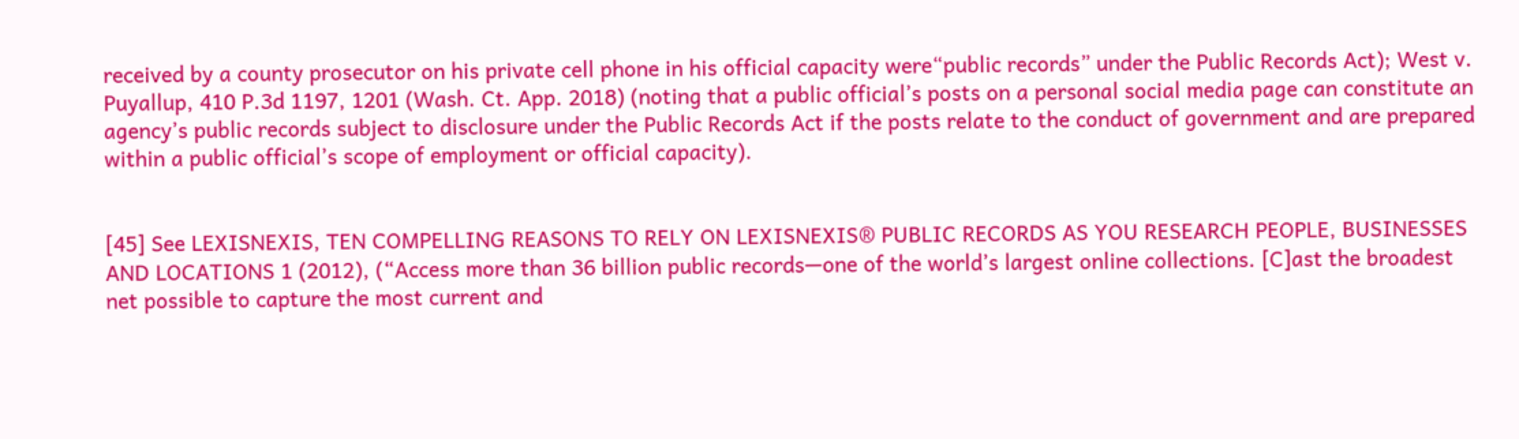received by a county prosecutor on his private cell phone in his official capacity were“public records” under the Public Records Act); West v. Puyallup, 410 P.3d 1197, 1201 (Wash. Ct. App. 2018) (noting that a public official’s posts on a personal social media page can constitute an agency’s public records subject to disclosure under the Public Records Act if the posts relate to the conduct of government and are prepared within a public official’s scope of employment or official capacity).


[45] See LEXISNEXIS, TEN COMPELLING REASONS TO RELY ON LEXISNEXIS® PUBLIC RECORDS AS YOU RESEARCH PEOPLE, BUSINESSES AND LOCATIONS 1 (2012), (“Access more than 36 billion public records—one of the world’s largest online collections. [C]ast the broadest net possible to capture the most current and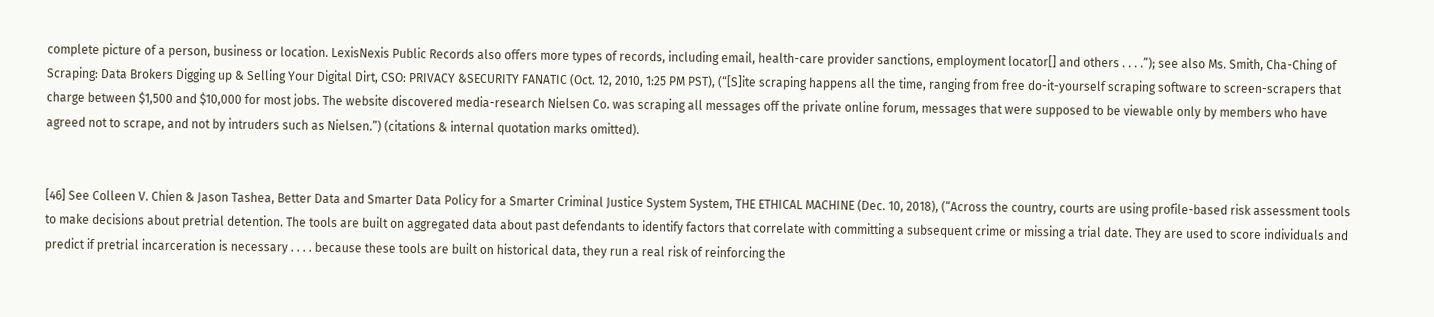complete picture of a person, business or location. LexisNexis Public Records also offers more types of records, including email, health-care provider sanctions, employment locator[] and others . . . .”); see also Ms. Smith, Cha-Ching of Scraping: Data Brokers Digging up & Selling Your Digital Dirt, CSO: PRIVACY &SECURITY FANATIC (Oct. 12, 2010, 1:25 PM PST), (“[S]ite scraping happens all the time, ranging from free do-it-yourself scraping software to screen-scrapers that charge between $1,500 and $10,000 for most jobs. The website discovered media-research Nielsen Co. was scraping all messages off the private online forum, messages that were supposed to be viewable only by members who have agreed not to scrape, and not by intruders such as Nielsen.”) (citations & internal quotation marks omitted).


[46] See Colleen V. Chien & Jason Tashea, Better Data and Smarter Data Policy for a Smarter Criminal Justice System System, THE ETHICAL MACHINE (Dec. 10, 2018), (“Across the country, courts are using profile-based risk assessment tools to make decisions about pretrial detention. The tools are built on aggregated data about past defendants to identify factors that correlate with committing a subsequent crime or missing a trial date. They are used to score individuals and predict if pretrial incarceration is necessary . . . . because these tools are built on historical data, they run a real risk of reinforcing the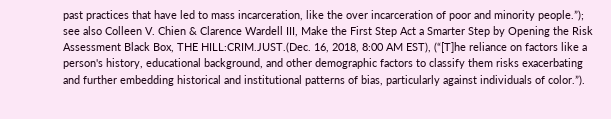past practices that have led to mass incarceration, like the over incarceration of poor and minority people.”); see also Colleen V. Chien & Clarence Wardell III, Make the First Step Act a Smarter Step by Opening the Risk Assessment Black Box, THE HILL:CRIM.JUST.(Dec. 16, 2018, 8:00 AM EST), (“[T]he reliance on factors like a person's history, educational background, and other demographic factors to classify them risks exacerbating and further embedding historical and institutional patterns of bias, particularly against individuals of color.”).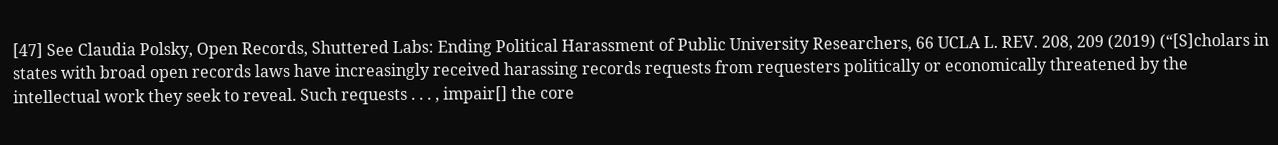[47] See Claudia Polsky, Open Records, Shuttered Labs: Ending Political Harassment of Public University Researchers, 66 UCLA L. REV. 208, 209 (2019) (“[S]cholars in states with broad open records laws have increasingly received harassing records requests from requesters politically or economically threatened by the intellectual work they seek to reveal. Such requests . . . , impair[] the core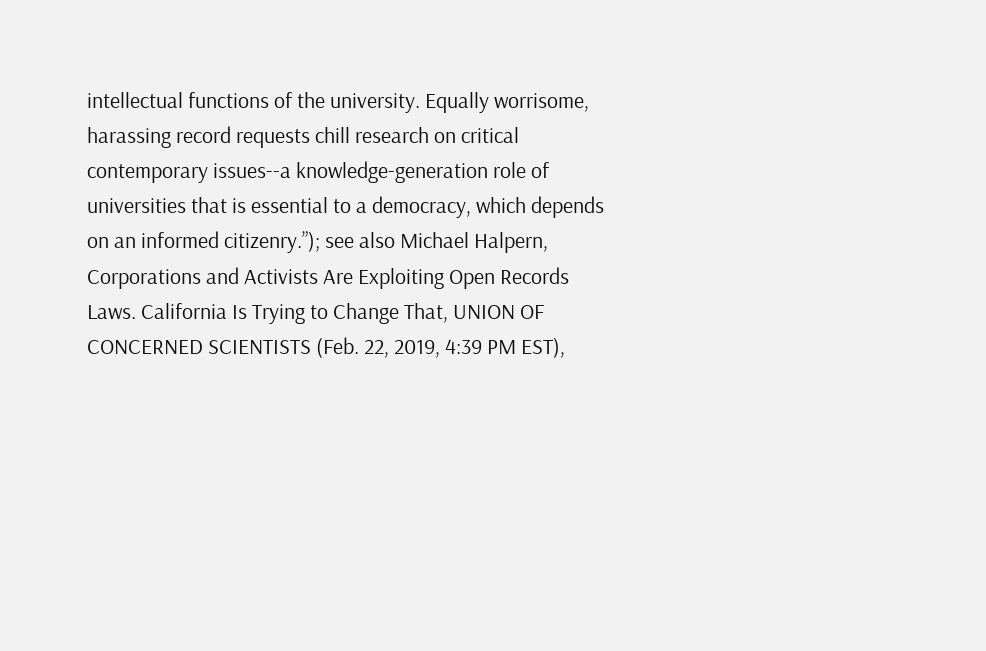intellectual functions of the university. Equally worrisome, harassing record requests chill research on critical contemporary issues--a knowledge-generation role of universities that is essential to a democracy, which depends on an informed citizenry.”); see also Michael Halpern, Corporations and Activists Are Exploiting Open Records Laws. California Is Trying to Change That, UNION OF CONCERNED SCIENTISTS (Feb. 22, 2019, 4:39 PM EST),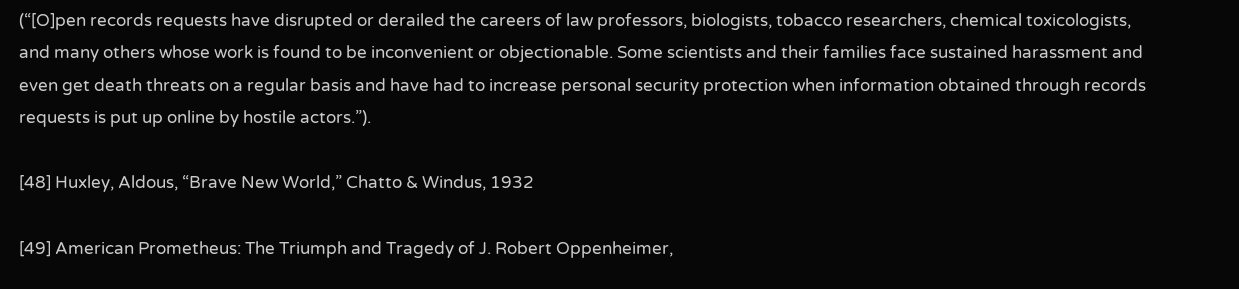(“[O]pen records requests have disrupted or derailed the careers of law professors, biologists, tobacco researchers, chemical toxicologists, and many others whose work is found to be inconvenient or objectionable. Some scientists and their families face sustained harassment and even get death threats on a regular basis and have had to increase personal security protection when information obtained through records requests is put up online by hostile actors.”).

[48] Huxley, Aldous, “Brave New World,” Chatto & Windus, 1932

[49] American Prometheus: The Triumph and Tragedy of J. Robert Oppenheimer,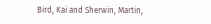Bird, Kai and Sherwin, Martin,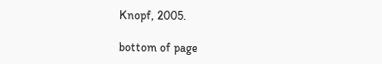Knopf, 2005.

bottom of page